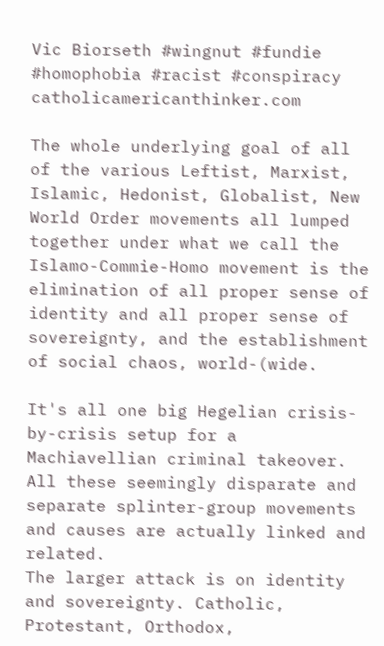Vic Biorseth #wingnut #fundie #homophobia #racist #conspiracy catholicamericanthinker.com

The whole underlying goal of all of the various Leftist, Marxist, Islamic, Hedonist, Globalist, New World Order movements all lumped together under what we call the Islamo-Commie-Homo movement is the elimination of all proper sense of identity and all proper sense of sovereignty, and the establishment of social chaos, world-(wide.

It's all one big Hegelian crisis-by-crisis setup for a Machiavellian criminal takeover. All these seemingly disparate and separate splinter-group movements and causes are actually linked and related.
The larger attack is on identity and sovereignty. Catholic, Protestant, Orthodox,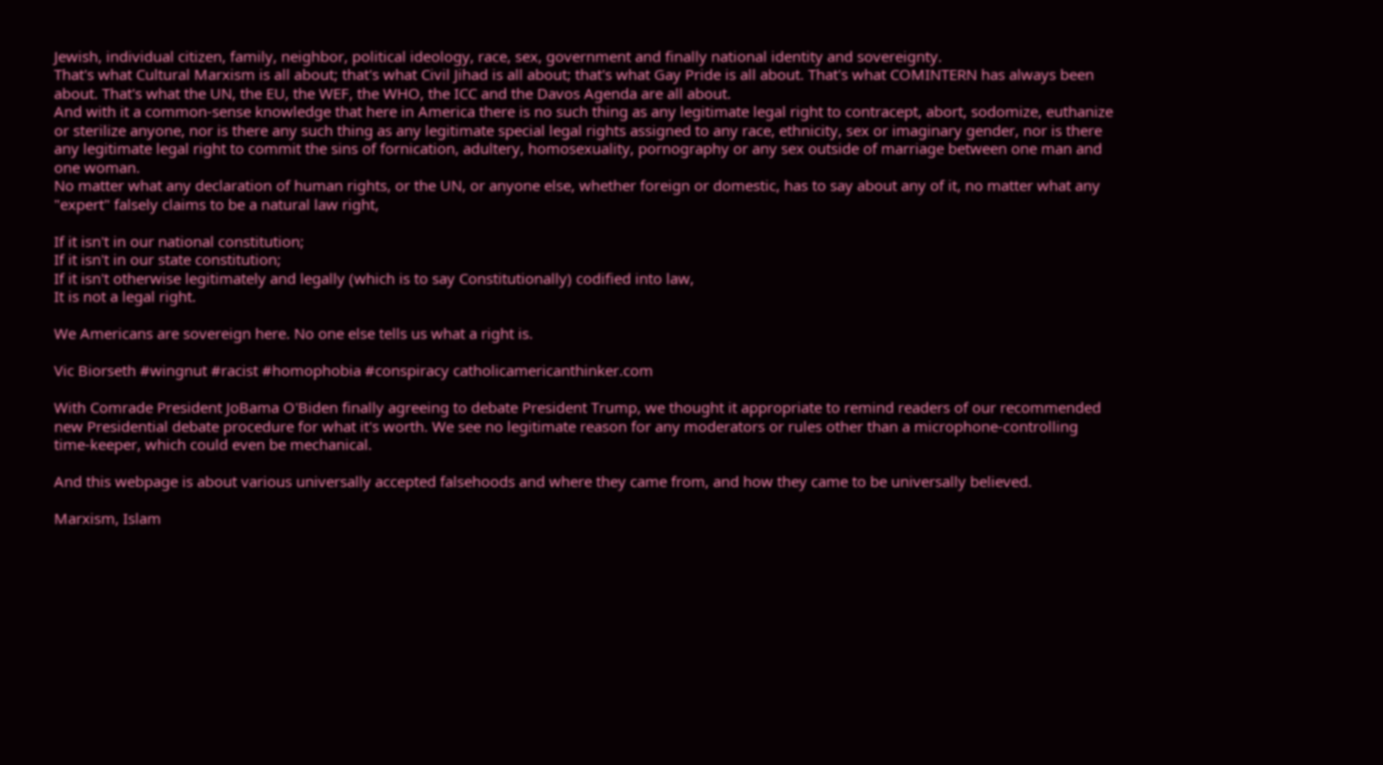Jewish, individual citizen, family, neighbor, political ideology, race, sex, government and finally national identity and sovereignty.
That's what Cultural Marxism is all about; that's what Civil Jihad is all about; that's what Gay Pride is all about. That's what COMINTERN has always been about. That's what the UN, the EU, the WEF, the WHO, the ICC and the Davos Agenda are all about.
And with it a common-sense knowledge that here in America there is no such thing as any legitimate legal right to contracept, abort, sodomize, euthanize or sterilize anyone, nor is there any such thing as any legitimate special legal rights assigned to any race, ethnicity, sex or imaginary gender, nor is there any legitimate legal right to commit the sins of fornication, adultery, homosexuality, pornography or any sex outside of marriage between one man and one woman.
No matter what any declaration of human rights, or the UN, or anyone else, whether foreign or domestic, has to say about any of it, no matter what any "expert" falsely claims to be a natural law right,

If it isn't in our national constitution;
If it isn't in our state constitution;
If it isn't otherwise legitimately and legally (which is to say Constitutionally) codified into law,
It is not a legal right.

We Americans are sovereign here. No one else tells us what a right is.

Vic Biorseth #wingnut #racist #homophobia #conspiracy catholicamericanthinker.com

With Comrade President JoBama O'Biden finally agreeing to debate President Trump, we thought it appropriate to remind readers of our recommended new Presidential debate procedure for what it's worth. We see no legitimate reason for any moderators or rules other than a microphone-controlling time-keeper, which could even be mechanical.

And this webpage is about various universally accepted falsehoods and where they came from, and how they came to be universally believed.

Marxism, Islam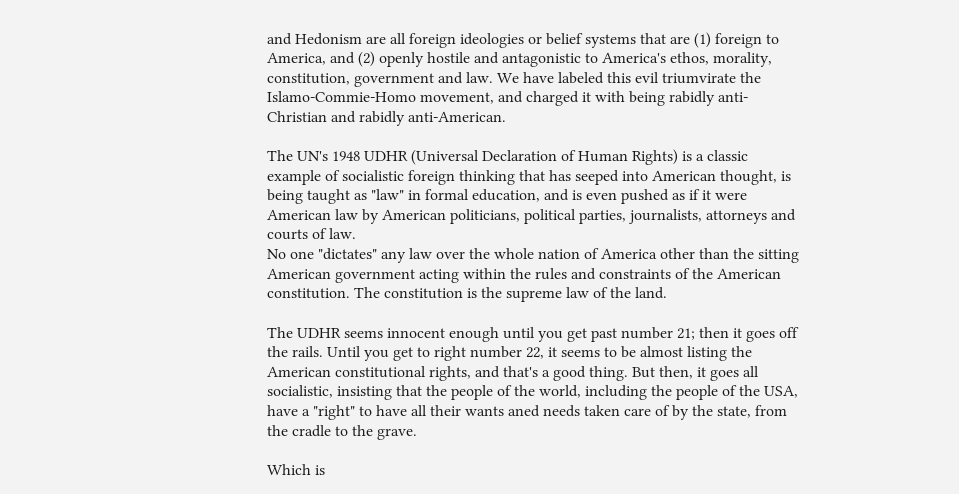and Hedonism are all foreign ideologies or belief systems that are (1) foreign to America, and (2) openly hostile and antagonistic to America's ethos, morality, constitution, government and law. We have labeled this evil triumvirate the Islamo-Commie-Homo movement, and charged it with being rabidly anti-Christian and rabidly anti-American.

The UN's 1948 UDHR (Universal Declaration of Human Rights) is a classic example of socialistic foreign thinking that has seeped into American thought, is being taught as "law" in formal education, and is even pushed as if it were American law by American politicians, political parties, journalists, attorneys and courts of law.
No one "dictates" any law over the whole nation of America other than the sitting American government acting within the rules and constraints of the American constitution. The constitution is the supreme law of the land.

The UDHR seems innocent enough until you get past number 21; then it goes off the rails. Until you get to right number 22, it seems to be almost listing the American constitutional rights, and that's a good thing. But then, it goes all socialistic, insisting that the people of the world, including the people of the USA, have a "right" to have all their wants aned needs taken care of by the state, from the cradle to the grave.

Which is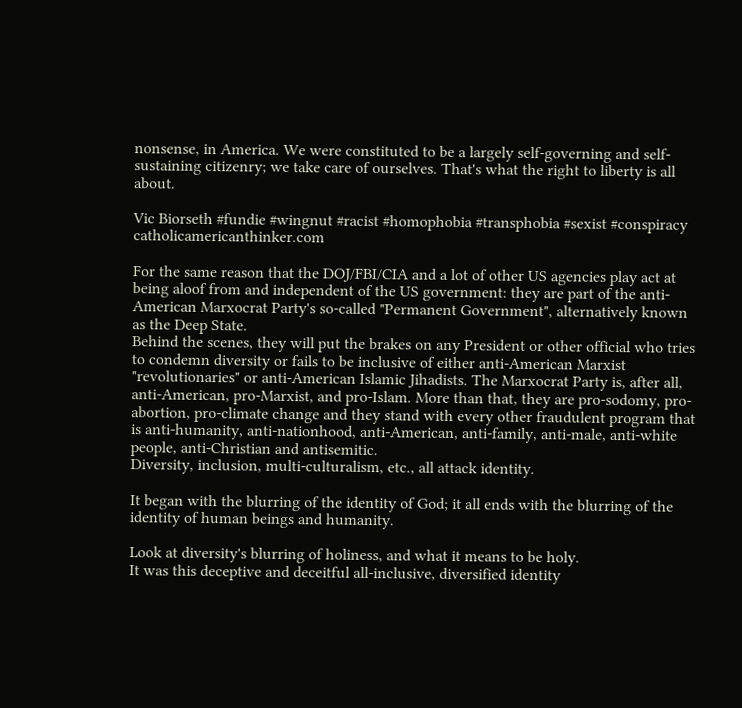nonsense, in America. We were constituted to be a largely self-governing and self-sustaining citizenry; we take care of ourselves. That's what the right to liberty is all about.

Vic Biorseth #fundie #wingnut #racist #homophobia #transphobia #sexist #conspiracy catholicamericanthinker.com

For the same reason that the DOJ/FBI/CIA and a lot of other US agencies play act at being aloof from and independent of the US government: they are part of the anti-American Marxocrat Party's so-called "Permanent Government", alternatively known as the Deep State.
Behind the scenes, they will put the brakes on any President or other official who tries to condemn diversity or fails to be inclusive of either anti-American Marxist "revolutionaries" or anti-American Islamic Jihadists. The Marxocrat Party is, after all, anti-American, pro-Marxist, and pro-Islam. More than that, they are pro-sodomy, pro-abortion, pro-climate change and they stand with every other fraudulent program that is anti-humanity, anti-nationhood, anti-American, anti-family, anti-male, anti-white people, anti-Christian and antisemitic.
Diversity, inclusion, multi-culturalism, etc., all attack identity.

It began with the blurring of the identity of God; it all ends with the blurring of the identity of human beings and humanity.

Look at diversity's blurring of holiness, and what it means to be holy.
It was this deceptive and deceitful all-inclusive, diversified identity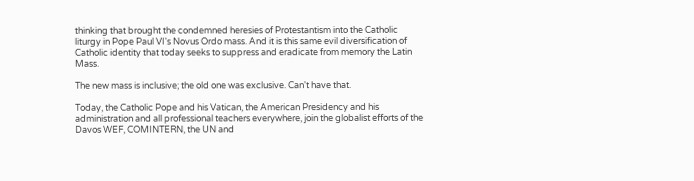thinking that brought the condemned heresies of Protestantism into the Catholic liturgy in Pope Paul VI's Novus Ordo mass. And it is this same evil diversification of Catholic identity that today seeks to suppress and eradicate from memory the Latin Mass.

The new mass is inclusive; the old one was exclusive. Can't have that.

Today, the Catholic Pope and his Vatican, the American Presidency and his administration and all professional teachers everywhere, join the globalist efforts of the Davos WEF, COMINTERN, the UN and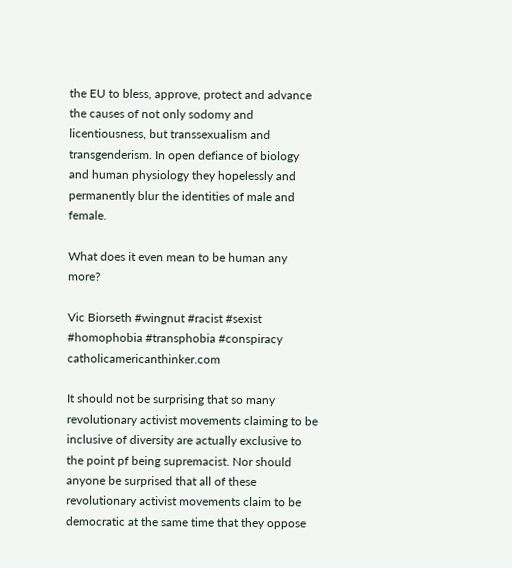the EU to bless, approve, protect and advance the causes of not only sodomy and licentiousness, but transsexualism and transgenderism. In open defiance of biology and human physiology they hopelessly and permanently blur the identities of male and female.

What does it even mean to be human any more?

Vic Biorseth #wingnut #racist #sexist #homophobia #transphobia #conspiracy catholicamericanthinker.com

It should not be surprising that so many revolutionary activist movements claiming to be inclusive of diversity are actually exclusive to the point pf being supremacist. Nor should anyone be surprised that all of these revolutionary activist movements claim to be democratic at the same time that they oppose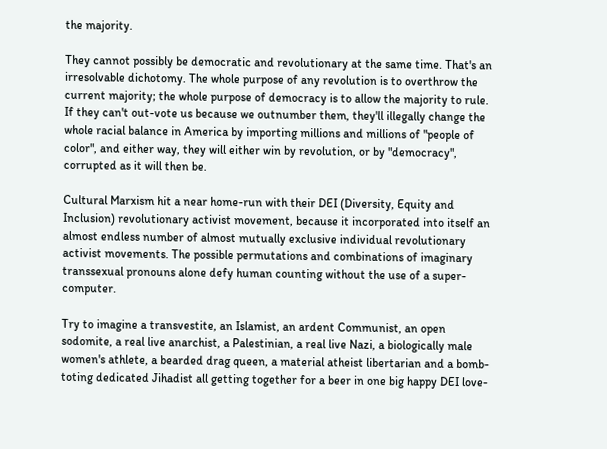the majority.

They cannot possibly be democratic and revolutionary at the same time. That's an irresolvable dichotomy. The whole purpose of any revolution is to overthrow the current majority; the whole purpose of democracy is to allow the majority to rule.
If they can't out-vote us because we outnumber them, they'll illegally change the whole racial balance in America by importing millions and millions of "people of color", and either way, they will either win by revolution, or by "democracy", corrupted as it will then be.

Cultural Marxism hit a near home-run with their DEI (Diversity, Equity and Inclusion) revolutionary activist movement, because it incorporated into itself an almost endless number of almost mutually exclusive individual revolutionary activist movements. The possible permutations and combinations of imaginary transsexual pronouns alone defy human counting without the use of a super-computer.

Try to imagine a transvestite, an Islamist, an ardent Communist, an open sodomite, a real live anarchist, a Palestinian, a real live Nazi, a biologically male women's athlete, a bearded drag queen, a material atheist libertarian and a bomb-toting dedicated Jihadist all getting together for a beer in one big happy DEI love-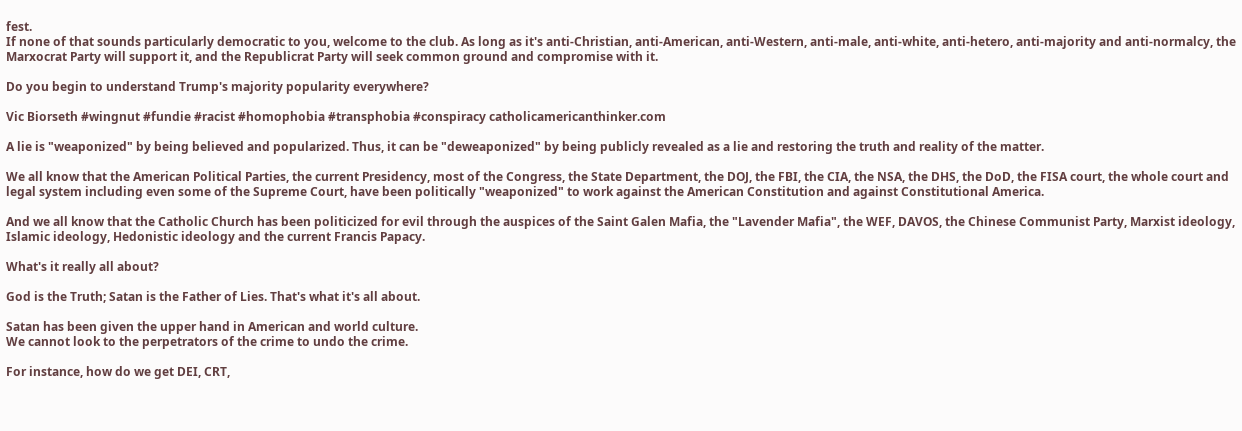fest.
If none of that sounds particularly democratic to you, welcome to the club. As long as it's anti-Christian, anti-American, anti-Western, anti-male, anti-white, anti-hetero, anti-majority and anti-normalcy, the Marxocrat Party will support it, and the Republicrat Party will seek common ground and compromise with it.

Do you begin to understand Trump's majority popularity everywhere?

Vic Biorseth #wingnut #fundie #racist #homophobia #transphobia #conspiracy catholicamericanthinker.com

A lie is "weaponized" by being believed and popularized. Thus, it can be "deweaponized" by being publicly revealed as a lie and restoring the truth and reality of the matter.

We all know that the American Political Parties, the current Presidency, most of the Congress, the State Department, the DOJ, the FBI, the CIA, the NSA, the DHS, the DoD, the FISA court, the whole court and legal system including even some of the Supreme Court, have been politically "weaponized" to work against the American Constitution and against Constitutional America.

And we all know that the Catholic Church has been politicized for evil through the auspices of the Saint Galen Mafia, the "Lavender Mafia", the WEF, DAVOS, the Chinese Communist Party, Marxist ideology, Islamic ideology, Hedonistic ideology and the current Francis Papacy.

What's it really all about?

God is the Truth; Satan is the Father of Lies. That's what it's all about.

Satan has been given the upper hand in American and world culture.
We cannot look to the perpetrators of the crime to undo the crime.

For instance, how do we get DEI, CRT,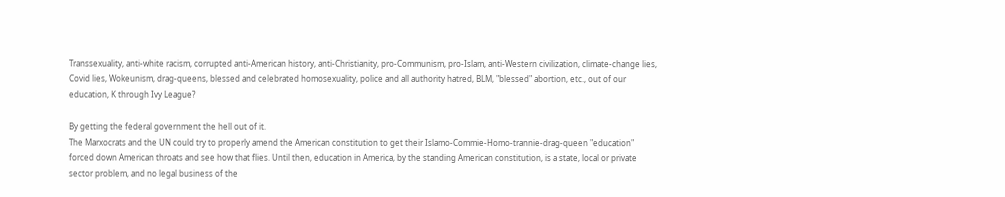Transsexuality, anti-white racism, corrupted anti-American history, anti-Christianity, pro-Communism, pro-Islam, anti-Western civilization, climate-change lies, Covid lies, Wokeunism, drag-queens, blessed and celebrated homosexuality, police and all authority hatred, BLM, "blessed" abortion, etc., out of our education, K through Ivy League?

By getting the federal government the hell out of it.
The Marxocrats and the UN could try to properly amend the American constitution to get their Islamo-Commie-Homo-trannie-drag-queen "education" forced down American throats and see how that flies. Until then, education in America, by the standing American constitution, is a state, local or private sector problem, and no legal business of the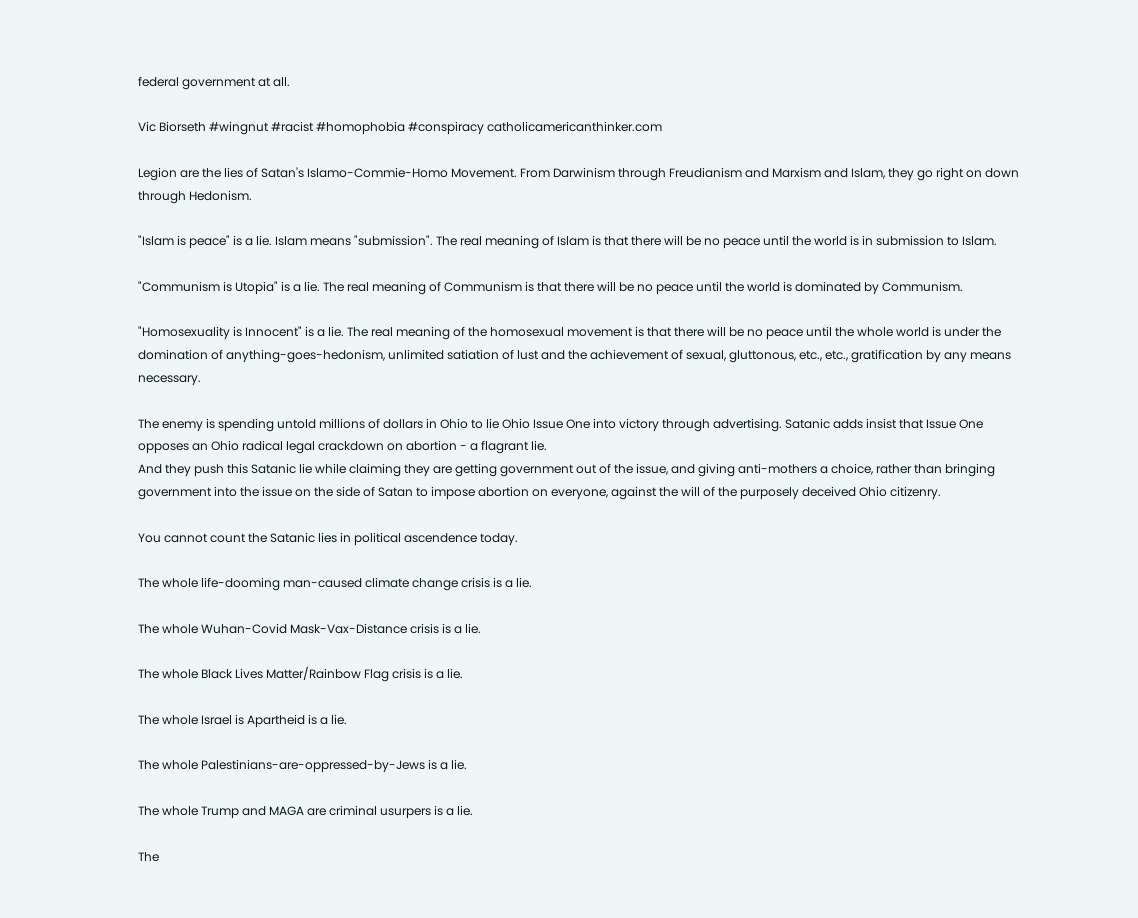federal government at all.

Vic Biorseth #wingnut #racist #homophobia #conspiracy catholicamericanthinker.com

Legion are the lies of Satan's Islamo-Commie-Homo Movement. From Darwinism through Freudianism and Marxism and Islam, they go right on down through Hedonism.

"Islam is peace" is a lie. Islam means "submission". The real meaning of Islam is that there will be no peace until the world is in submission to Islam.

"Communism is Utopia" is a lie. The real meaning of Communism is that there will be no peace until the world is dominated by Communism.

"Homosexuality is Innocent" is a lie. The real meaning of the homosexual movement is that there will be no peace until the whole world is under the domination of anything-goes-hedonism, unlimited satiation of lust and the achievement of sexual, gluttonous, etc., etc., gratification by any means necessary.

The enemy is spending untold millions of dollars in Ohio to lie Ohio Issue One into victory through advertising. Satanic adds insist that Issue One opposes an Ohio radical legal crackdown on abortion - a flagrant lie.
And they push this Satanic lie while claiming they are getting government out of the issue, and giving anti-mothers a choice, rather than bringing government into the issue on the side of Satan to impose abortion on everyone, against the will of the purposely deceived Ohio citizenry.

You cannot count the Satanic lies in political ascendence today.

The whole life-dooming man-caused climate change crisis is a lie.

The whole Wuhan-Covid Mask-Vax-Distance crisis is a lie.

The whole Black Lives Matter/Rainbow Flag crisis is a lie.

The whole Israel is Apartheid is a lie.

The whole Palestinians-are-oppressed-by-Jews is a lie.

The whole Trump and MAGA are criminal usurpers is a lie.

The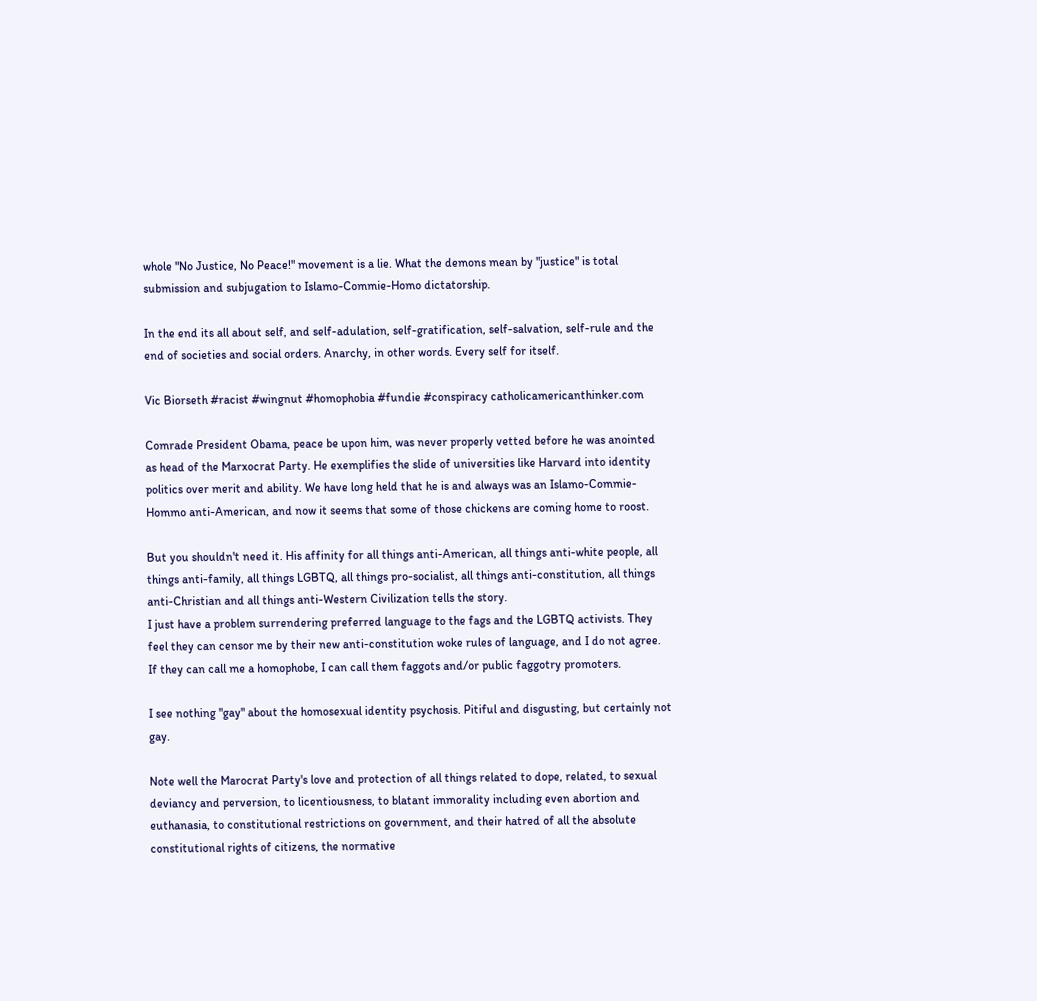whole "No Justice, No Peace!" movement is a lie. What the demons mean by "justice" is total submission and subjugation to Islamo-Commie-Homo dictatorship.

In the end its all about self, and self-adulation, self-gratification, self-salvation, self-rule and the end of societies and social orders. Anarchy, in other words. Every self for itself.

Vic Biorseth #racist #wingnut #homophobia #fundie #conspiracy catholicamericanthinker.com

Comrade President Obama, peace be upon him, was never properly vetted before he was anointed as head of the Marxocrat Party. He exemplifies the slide of universities like Harvard into identity politics over merit and ability. We have long held that he is and always was an Islamo-Commie-Hommo anti-American, and now it seems that some of those chickens are coming home to roost.

But you shouldn't need it. His affinity for all things anti-American, all things anti-white people, all things anti-family, all things LGBTQ, all things pro-socialist, all things anti-constitution, all things anti-Christian and all things anti-Western Civilization tells the story.
I just have a problem surrendering preferred language to the fags and the LGBTQ activists. They feel they can censor me by their new anti-constitution woke rules of language, and I do not agree. If they can call me a homophobe, I can call them faggots and/or public faggotry promoters.

I see nothing "gay" about the homosexual identity psychosis. Pitiful and disgusting, but certainly not gay.

Note well the Marocrat Party's love and protection of all things related to dope, related, to sexual deviancy and perversion, to licentiousness, to blatant immorality including even abortion and euthanasia, to constitutional restrictions on government, and their hatred of all the absolute constitutional rights of citizens, the normative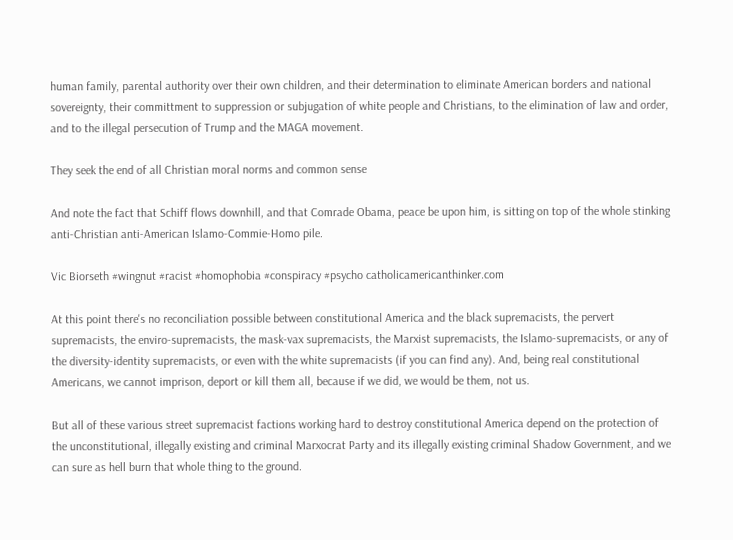human family, parental authority over their own children, and their determination to eliminate American borders and national sovereignty, their committment to suppression or subjugation of white people and Christians, to the elimination of law and order, and to the illegal persecution of Trump and the MAGA movement.

They seek the end of all Christian moral norms and common sense

And note the fact that Schiff flows downhill, and that Comrade Obama, peace be upon him, is sitting on top of the whole stinking anti-Christian anti-American Islamo-Commie-Homo pile.

Vic Biorseth #wingnut #racist #homophobia #conspiracy #psycho catholicamericanthinker.com

At this point there's no reconciliation possible between constitutional America and the black supremacists, the pervert supremacists, the enviro-supremacists, the mask-vax supremacists, the Marxist supremacists, the Islamo-supremacists, or any of the diversity-identity supremacists, or even with the white supremacists (if you can find any). And, being real constitutional Americans, we cannot imprison, deport or kill them all, because if we did, we would be them, not us.

But all of these various street supremacist factions working hard to destroy constitutional America depend on the protection of the unconstitutional, illegally existing and criminal Marxocrat Party and its illegally existing criminal Shadow Government, and we can sure as hell burn that whole thing to the ground.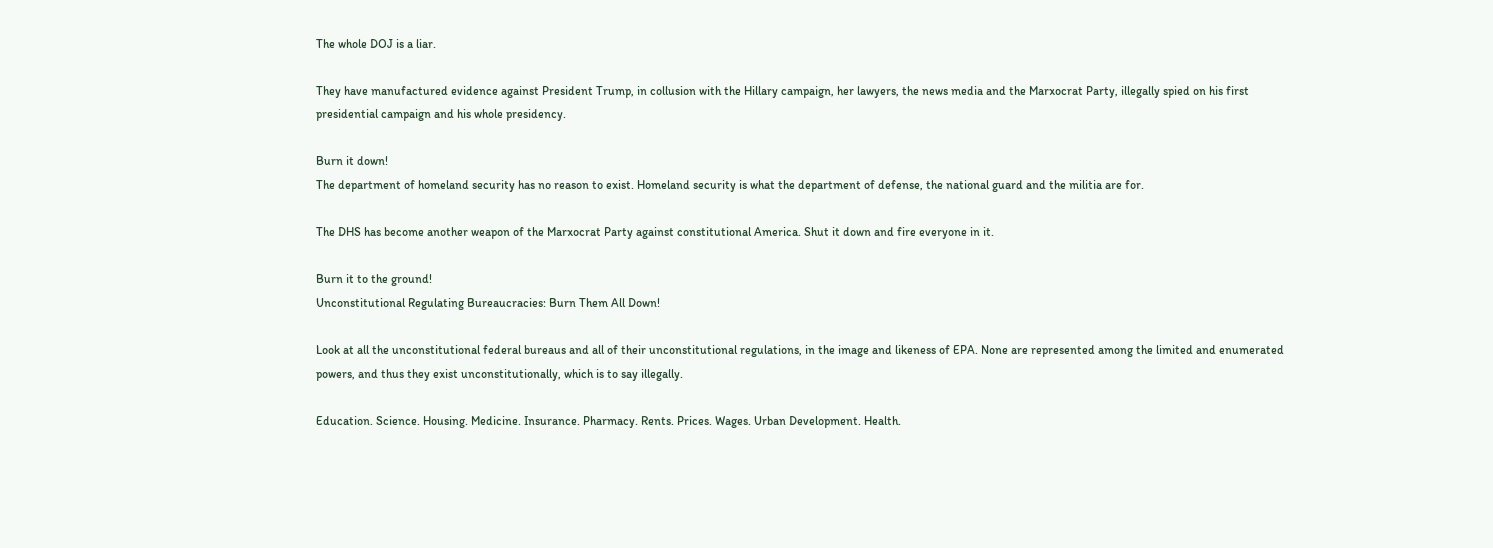The whole DOJ is a liar.

They have manufactured evidence against President Trump, in collusion with the Hillary campaign, her lawyers, the news media and the Marxocrat Party, illegally spied on his first presidential campaign and his whole presidency.

Burn it down!
The department of homeland security has no reason to exist. Homeland security is what the department of defense, the national guard and the militia are for.

The DHS has become another weapon of the Marxocrat Party against constitutional America. Shut it down and fire everyone in it.

Burn it to the ground!
Unconstitutional Regulating Bureaucracies: Burn Them All Down!

Look at all the unconstitutional federal bureaus and all of their unconstitutional regulations, in the image and likeness of EPA. None are represented among the limited and enumerated powers, and thus they exist unconstitutionally, which is to say illegally.

Education. Science. Housing. Medicine. Insurance. Pharmacy. Rents. Prices. Wages. Urban Development. Health.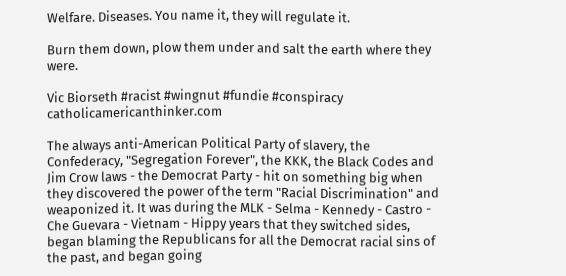Welfare. Diseases. You name it, they will regulate it.

Burn them down, plow them under and salt the earth where they were.

Vic Biorseth #racist #wingnut #fundie #conspiracy catholicamericanthinker.com

The always anti-American Political Party of slavery, the Confederacy, "Segregation Forever", the KKK, the Black Codes and Jim Crow laws - the Democrat Party - hit on something big when they discovered the power of the term "Racial Discrimination" and weaponized it. It was during the MLK - Selma - Kennedy - Castro - Che Guevara - Vietnam - Hippy years that they switched sides, began blaming the Republicans for all the Democrat racial sins of the past, and began going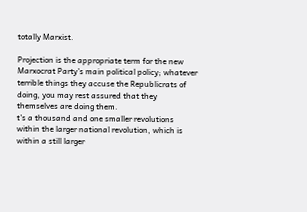totally Marxist.

Projection is the appropriate term for the new Marxocrat Party's main political policy; whatever terrible things they accuse the Republicrats of doing, you may rest assured that they themselves are doing them.
t's a thousand and one smaller revolutions within the larger national revolution, which is within a still larger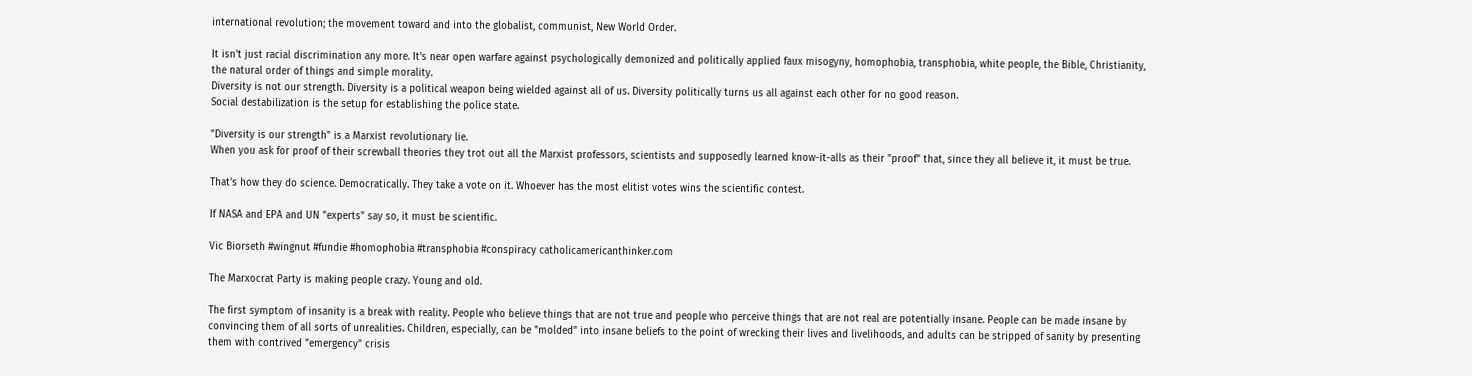international revolution; the movement toward and into the globalist, communist, New World Order.

It isn't just racial discrimination any more. It's near open warfare against psychologically demonized and politically applied faux misogyny, homophobia, transphobia, white people, the Bible, Christianity, the natural order of things and simple morality.
Diversity is not our strength. Diversity is a political weapon being wielded against all of us. Diversity politically turns us all against each other for no good reason.
Social destabilization is the setup for establishing the police state.

"Diversity is our strength" is a Marxist revolutionary lie.
When you ask for proof of their screwball theories they trot out all the Marxist professors, scientists and supposedly learned know-it-alls as their "proof" that, since they all believe it, it must be true.

That's how they do science. Democratically. They take a vote on it. Whoever has the most elitist votes wins the scientific contest.

If NASA and EPA and UN "experts" say so, it must be scientific.

Vic Biorseth #wingnut #fundie #homophobia #transphobia #conspiracy catholicamericanthinker.com

The Marxocrat Party is making people crazy. Young and old.

The first symptom of insanity is a break with reality. People who believe things that are not true and people who perceive things that are not real are potentially insane. People can be made insane by convincing them of all sorts of unrealities. Children, especially, can be "molded" into insane beliefs to the point of wrecking their lives and livelihoods, and adults can be stripped of sanity by presenting them with contrived "emergency" crisis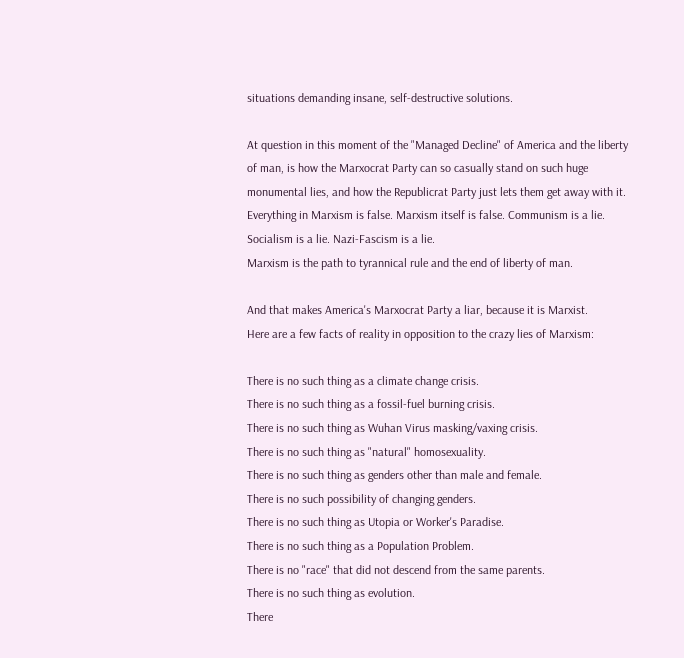situations demanding insane, self-destructive solutions.

At question in this moment of the "Managed Decline" of America and the liberty of man, is how the Marxocrat Party can so casually stand on such huge monumental lies, and how the Republicrat Party just lets them get away with it.
Everything in Marxism is false. Marxism itself is false. Communism is a lie. Socialism is a lie. Nazi-Fascism is a lie.
Marxism is the path to tyrannical rule and the end of liberty of man.

And that makes America's Marxocrat Party a liar, because it is Marxist.
Here are a few facts of reality in opposition to the crazy lies of Marxism:

There is no such thing as a climate change crisis.
There is no such thing as a fossil-fuel burning crisis.
There is no such thing as Wuhan Virus masking/vaxing crisis.
There is no such thing as "natural" homosexuality.
There is no such thing as genders other than male and female.
There is no such possibility of changing genders.
There is no such thing as Utopia or Worker's Paradise.
There is no such thing as a Population Problem.
There is no "race" that did not descend from the same parents.
There is no such thing as evolution.
There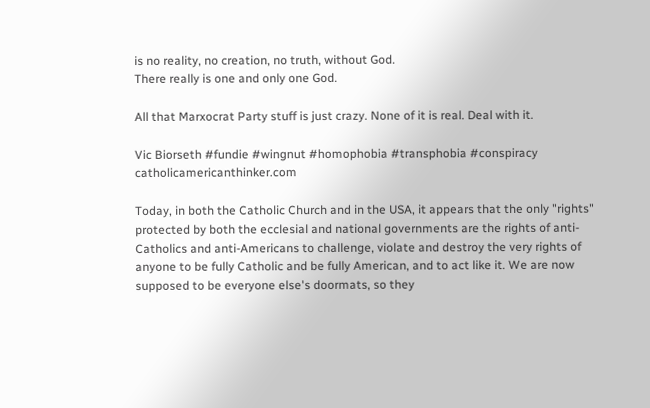is no reality, no creation, no truth, without God.
There really is one and only one God.

All that Marxocrat Party stuff is just crazy. None of it is real. Deal with it.

Vic Biorseth #fundie #wingnut #homophobia #transphobia #conspiracy catholicamericanthinker.com

Today, in both the Catholic Church and in the USA, it appears that the only "rights" protected by both the ecclesial and national governments are the rights of anti-Catholics and anti-Americans to challenge, violate and destroy the very rights of anyone to be fully Catholic and be fully American, and to act like it. We are now supposed to be everyone else's doormats, so they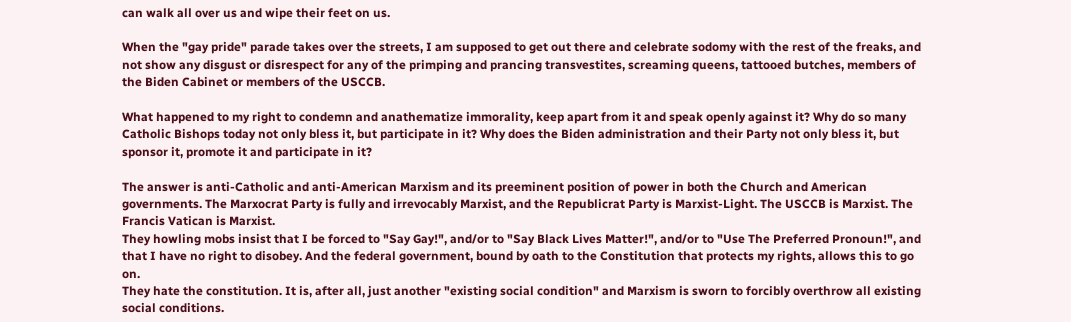can walk all over us and wipe their feet on us.

When the "gay pride" parade takes over the streets, I am supposed to get out there and celebrate sodomy with the rest of the freaks, and not show any disgust or disrespect for any of the primping and prancing transvestites, screaming queens, tattooed butches, members of the Biden Cabinet or members of the USCCB.

What happened to my right to condemn and anathematize immorality, keep apart from it and speak openly against it? Why do so many Catholic Bishops today not only bless it, but participate in it? Why does the Biden administration and their Party not only bless it, but sponsor it, promote it and participate in it?

The answer is anti-Catholic and anti-American Marxism and its preeminent position of power in both the Church and American governments. The Marxocrat Party is fully and irrevocably Marxist, and the Republicrat Party is Marxist-Light. The USCCB is Marxist. The Francis Vatican is Marxist.
They howling mobs insist that I be forced to "Say Gay!", and/or to "Say Black Lives Matter!", and/or to "Use The Preferred Pronoun!", and that I have no right to disobey. And the federal government, bound by oath to the Constitution that protects my rights, allows this to go on.
They hate the constitution. It is, after all, just another "existing social condition" and Marxism is sworn to forcibly overthrow all existing social conditions.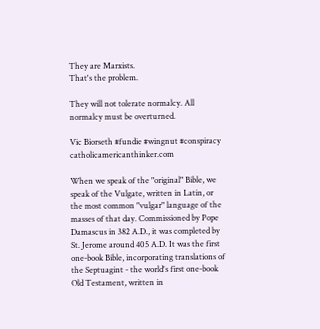They are Marxists.
That's the problem.

They will not tolerate normalcy. All normalcy must be overturned.

Vic Biorseth #fundie #wingnut #conspiracy catholicamericanthinker.com

When we speak of the "original" Bible, we speak of the Vulgate, written in Latin, or the most common "vulgar" language of the masses of that day. Commissioned by Pope Damascus in 382 A.D., it was completed by St. Jerome around 405 A.D. It was the first one-book Bible, incorporating translations of the Septuagint - the world's first one-book Old Testament, written in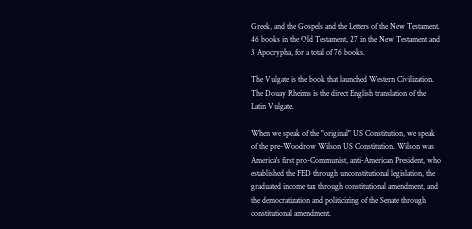Greek, and the Gospels and the Letters of the New Testament. 46 books in the Old Testament, 27 in the New Testament and 3 Apocrypha, for a total of 76 books.

The Vulgate is the book that launched Western Civilization.
The Douay Rheims is the direct English translation of the Latin Vulgate.

When we speak of the "original" US Constitution, we speak of the pre-Woodrow Wilson US Constitution. Wilson was America's first pro-Communist, anti-American President, who established the FED through unconstitutional legislation, the graduated income tax through constitutional amendment, and the democratization and politicizing of the Senate through constitutional amendment.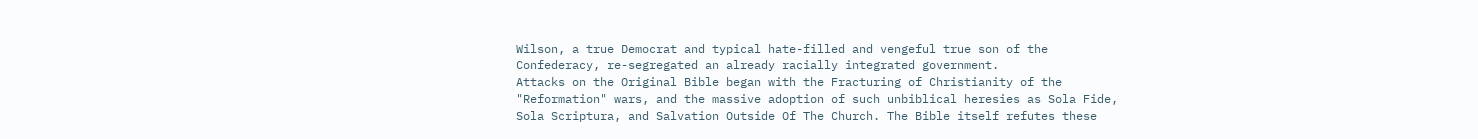Wilson, a true Democrat and typical hate-filled and vengeful true son of the Confederacy, re-segregated an already racially integrated government.
Attacks on the Original Bible began with the Fracturing of Christianity of the "Reformation" wars, and the massive adoption of such unbiblical heresies as Sola Fide, Sola Scriptura, and Salvation Outside Of The Church. The Bible itself refutes these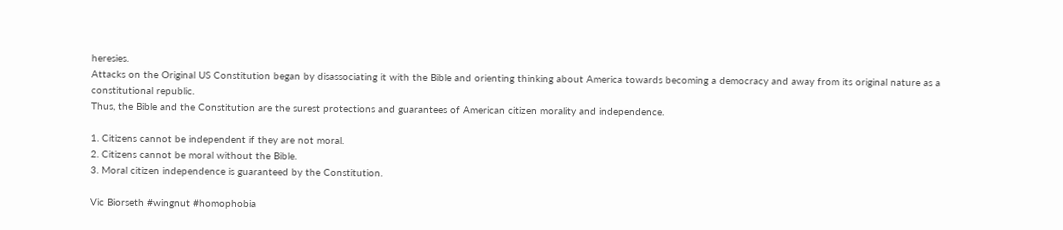heresies.
Attacks on the Original US Constitution began by disassociating it with the Bible and orienting thinking about America towards becoming a democracy and away from its original nature as a constitutional republic.
Thus, the Bible and the Constitution are the surest protections and guarantees of American citizen morality and independence.

1. Citizens cannot be independent if they are not moral.
2. Citizens cannot be moral without the Bible.
3. Moral citizen independence is guaranteed by the Constitution.

Vic Biorseth #wingnut #homophobia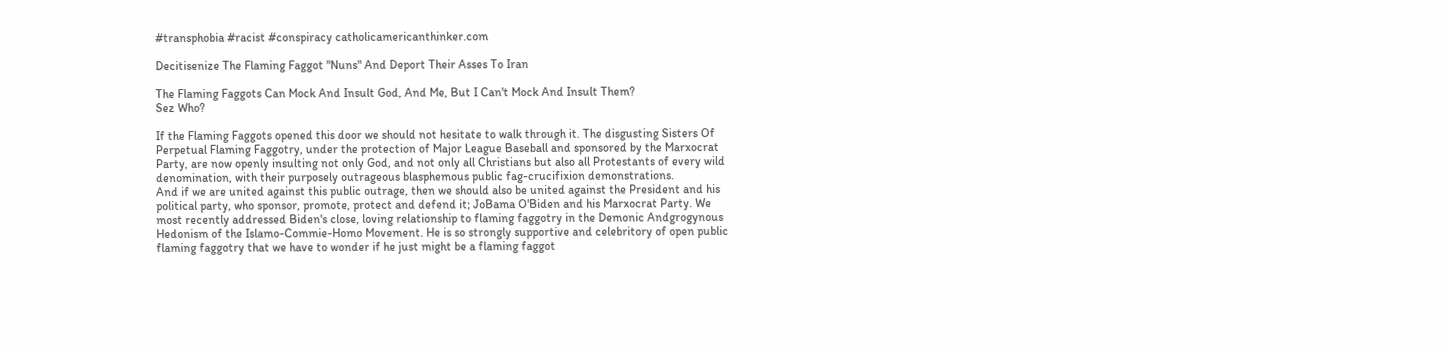#transphobia #racist #conspiracy catholicamericanthinker.com

Decitisenize The Flaming Faggot "Nuns" And Deport Their Asses To Iran

The Flaming Faggots Can Mock And Insult God, And Me, But I Can't Mock And Insult Them?
Sez Who?

If the Flaming Faggots opened this door we should not hesitate to walk through it. The disgusting Sisters Of Perpetual Flaming Faggotry, under the protection of Major League Baseball and sponsored by the Marxocrat Party, are now openly insulting not only God, and not only all Christians but also all Protestants of every wild denomination, with their purposely outrageous blasphemous public fag-crucifixion demonstrations.
And if we are united against this public outrage, then we should also be united against the President and his political party, who sponsor, promote, protect and defend it; JoBama O'Biden and his Marxocrat Party. We most recently addressed Biden's close, loving relationship to flaming faggotry in the Demonic Andgrogynous Hedonism of the Islamo-Commie-Homo Movement. He is so strongly supportive and celebritory of open public flaming faggotry that we have to wonder if he just might be a flaming faggot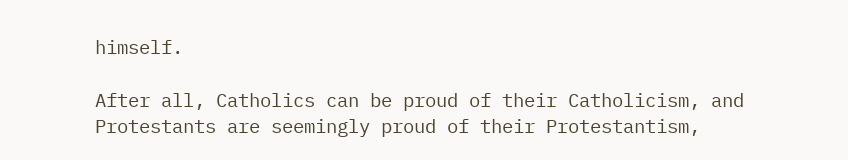himself.

After all, Catholics can be proud of their Catholicism, and Protestants are seemingly proud of their Protestantism,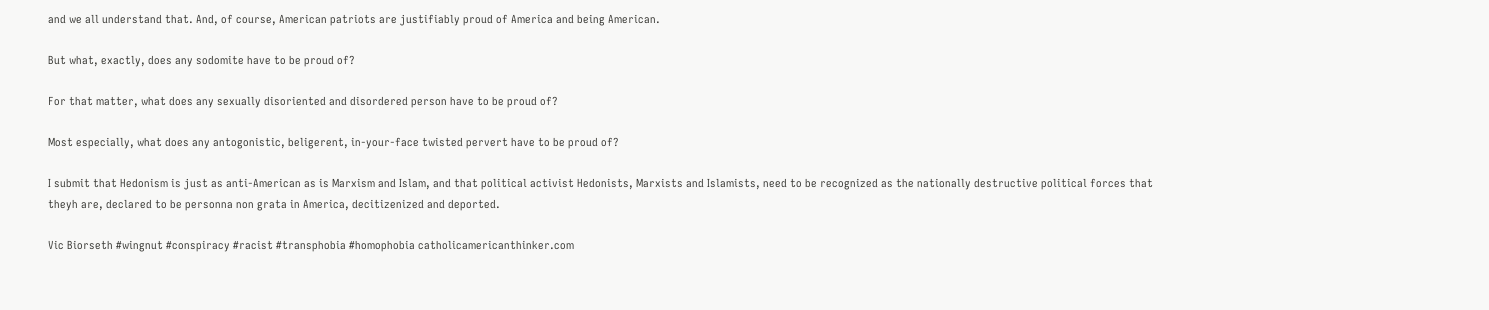and we all understand that. And, of course, American patriots are justifiably proud of America and being American.

But what, exactly, does any sodomite have to be proud of?

For that matter, what does any sexually disoriented and disordered person have to be proud of?

Most especially, what does any antogonistic, beligerent, in-your-face twisted pervert have to be proud of?

I submit that Hedonism is just as anti-American as is Marxism and Islam, and that political activist Hedonists, Marxists and Islamists, need to be recognized as the nationally destructive political forces that theyh are, declared to be personna non grata in America, decitizenized and deported.

Vic Biorseth #wingnut #conspiracy #racist #transphobia #homophobia catholicamericanthinker.com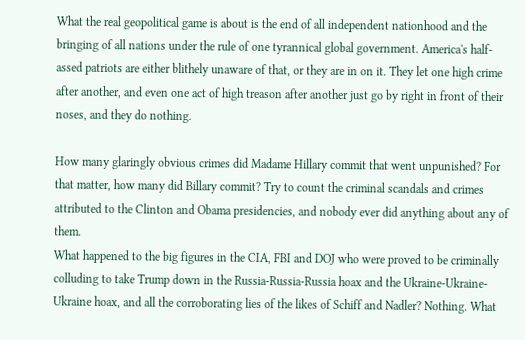What the real geopolitical game is about is the end of all independent nationhood and the bringing of all nations under the rule of one tyrannical global government. America's half-assed patriots are either blithely unaware of that, or they are in on it. They let one high crime after another, and even one act of high treason after another just go by right in front of their noses, and they do nothing.

How many glaringly obvious crimes did Madame Hillary commit that went unpunished? For that matter, how many did Billary commit? Try to count the criminal scandals and crimes attributed to the Clinton and Obama presidencies, and nobody ever did anything about any of them.
What happened to the big figures in the CIA, FBI and DOJ who were proved to be criminally colluding to take Trump down in the Russia-Russia-Russia hoax and the Ukraine-Ukraine-Ukraine hoax, and all the corroborating lies of the likes of Schiff and Nadler? Nothing. What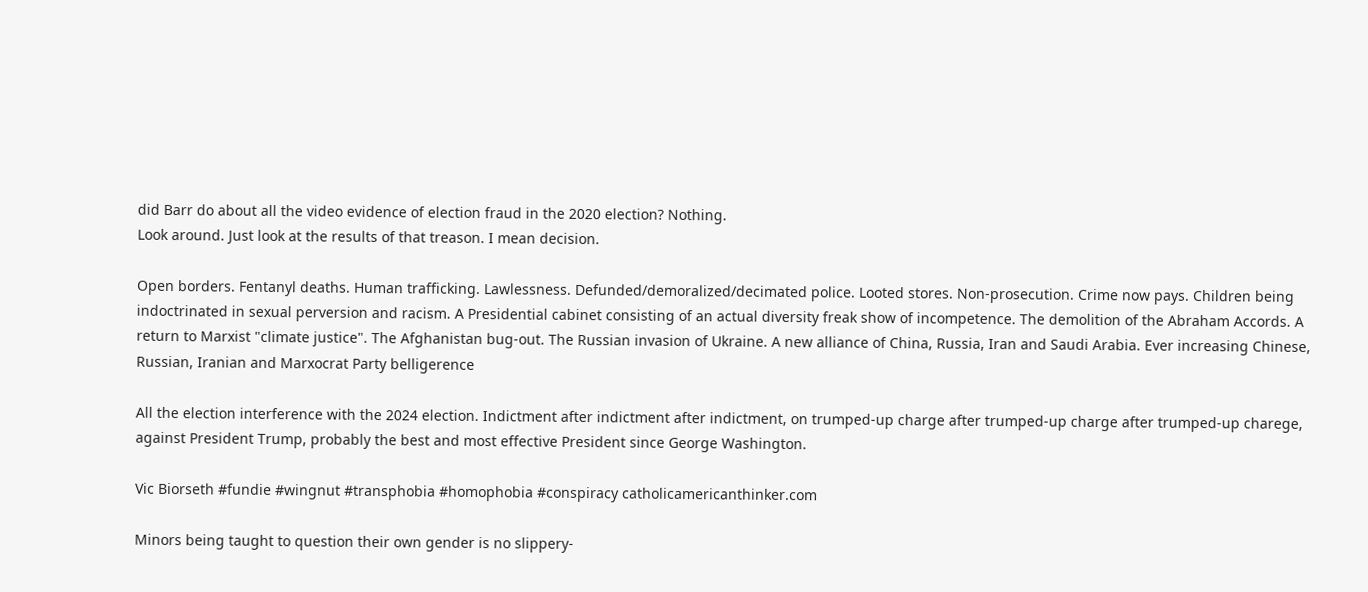did Barr do about all the video evidence of election fraud in the 2020 election? Nothing.
Look around. Just look at the results of that treason. I mean decision.

Open borders. Fentanyl deaths. Human trafficking. Lawlessness. Defunded/demoralized/decimated police. Looted stores. Non-prosecution. Crime now pays. Children being indoctrinated in sexual perversion and racism. A Presidential cabinet consisting of an actual diversity freak show of incompetence. The demolition of the Abraham Accords. A return to Marxist "climate justice". The Afghanistan bug-out. The Russian invasion of Ukraine. A new alliance of China, Russia, Iran and Saudi Arabia. Ever increasing Chinese, Russian, Iranian and Marxocrat Party belligerence

All the election interference with the 2024 election. Indictment after indictment after indictment, on trumped-up charge after trumped-up charge after trumped-up charege, against President Trump, probably the best and most effective President since George Washington.

Vic Biorseth #fundie #wingnut #transphobia #homophobia #conspiracy catholicamericanthinker.com

Minors being taught to question their own gender is no slippery-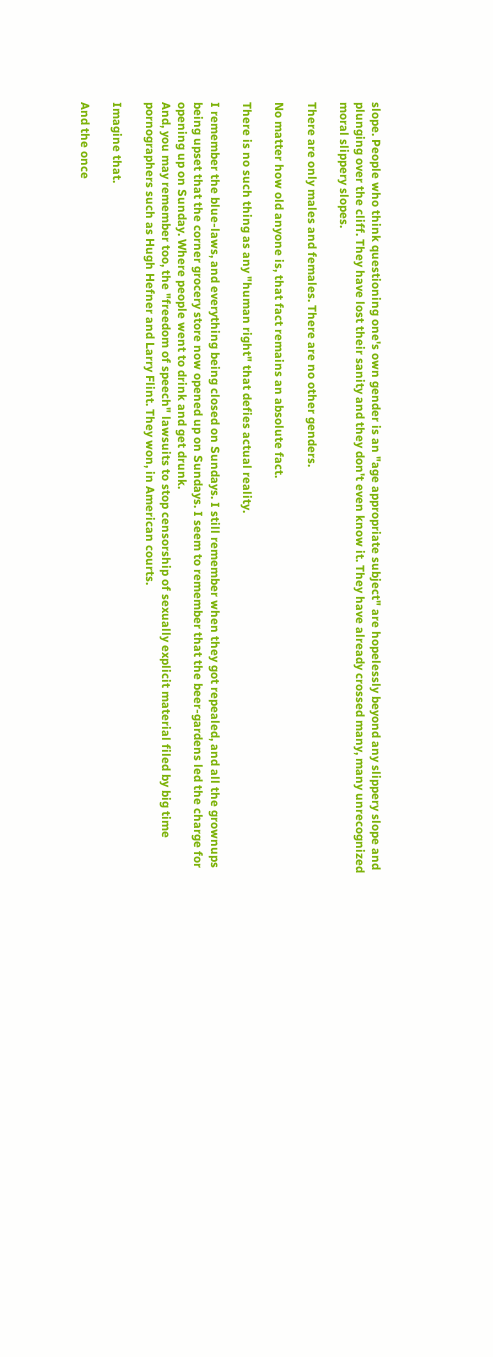slope. People who think questioning one's own gender is an "age appropriate subject" are hopelessly beyond any slippery slope and plunging over the cliff. They have lost their sanity and they don't even know it. They have already crossed many, many unrecognized moral slippery slopes.

There are only males and females. There are no other genders.

No matter how old anyone is, that fact remains an absolute fact.

There is no such thing as any "human right" that defies actual reality.

I remember the blue-laws, and everything being closed on Sundays. I still remember when they got repealed, and all the grownups being upset that the corner grocery store now opened up on Sundays. I seem to remember that the beer-gardens led the charge for opening up on Sunday. Where people went to drink and get drunk.
And, you may remember too, the "freedom of speech" lawsuits to stop censorship of sexually explicit material filed by big time pornographers such as Hugh Hefner and Larry Flint. They won, in American courts.

Imagine that.

And the once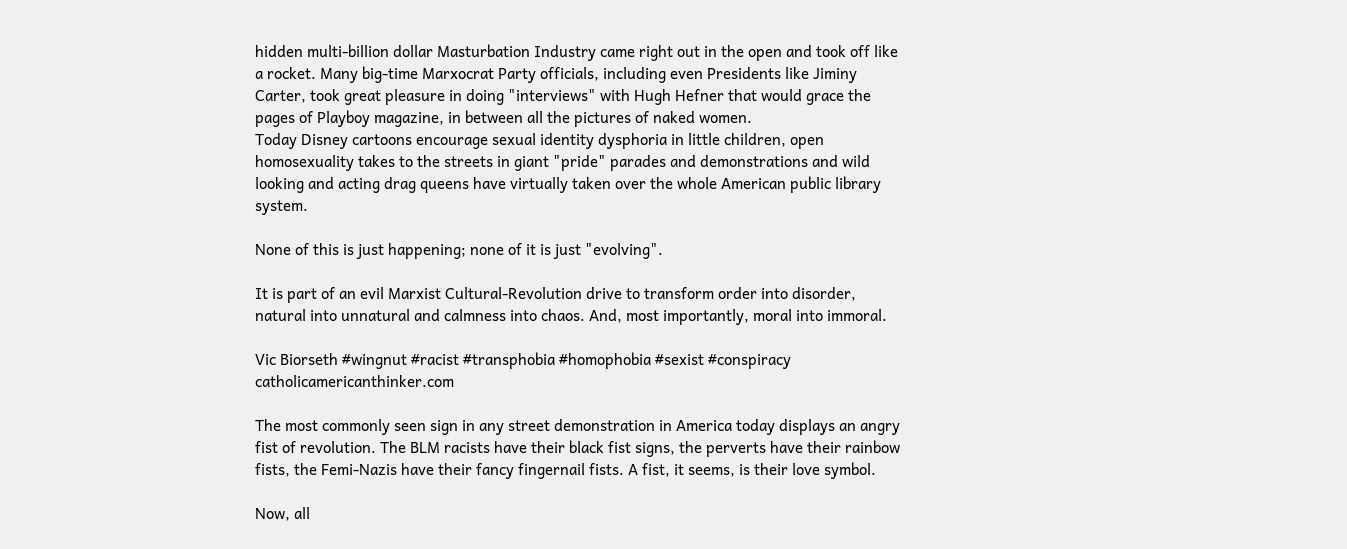hidden multi-billion dollar Masturbation Industry came right out in the open and took off like a rocket. Many big-time Marxocrat Party officials, including even Presidents like Jiminy Carter, took great pleasure in doing "interviews" with Hugh Hefner that would grace the pages of Playboy magazine, in between all the pictures of naked women.
Today Disney cartoons encourage sexual identity dysphoria in little children, open homosexuality takes to the streets in giant "pride" parades and demonstrations and wild looking and acting drag queens have virtually taken over the whole American public library system.

None of this is just happening; none of it is just "evolving".

It is part of an evil Marxist Cultural-Revolution drive to transform order into disorder, natural into unnatural and calmness into chaos. And, most importantly, moral into immoral.

Vic Biorseth #wingnut #racist #transphobia #homophobia #sexist #conspiracy catholicamericanthinker.com

The most commonly seen sign in any street demonstration in America today displays an angry fist of revolution. The BLM racists have their black fist signs, the perverts have their rainbow fists, the Femi-Nazis have their fancy fingernail fists. A fist, it seems, is their love symbol.

Now, all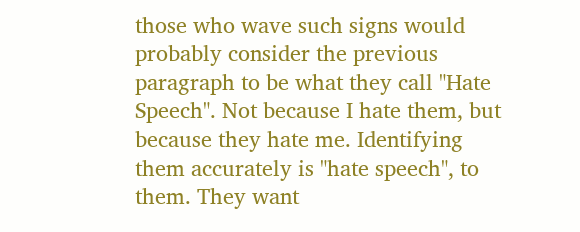those who wave such signs would probably consider the previous paragraph to be what they call "Hate Speech". Not because I hate them, but because they hate me. Identifying them accurately is "hate speech", to them. They want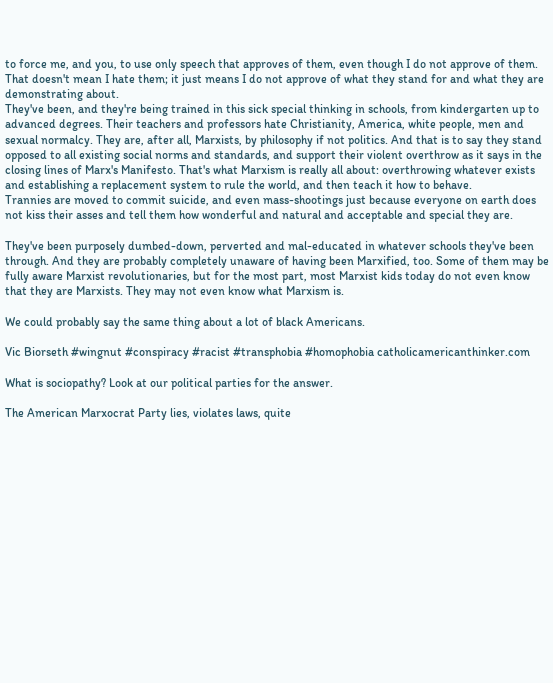to force me, and you, to use only speech that approves of them, even though I do not approve of them. That doesn't mean I hate them; it just means I do not approve of what they stand for and what they are demonstrating about.
They've been, and they're being trained in this sick special thinking in schools, from kindergarten up to advanced degrees. Their teachers and professors hate Christianity, America, white people, men and sexual normalcy. They are, after all, Marxists, by philosophy if not politics. And that is to say they stand opposed to all existing social norms and standards, and support their violent overthrow as it says in the closing lines of Marx's Manifesto. That's what Marxism is really all about: overthrowing whatever exists and establishing a replacement system to rule the world, and then teach it how to behave.
Trannies are moved to commit suicide, and even mass-shootings just because everyone on earth does not kiss their asses and tell them how wonderful and natural and acceptable and special they are.

They've been purposely dumbed-down, perverted and mal-educated in whatever schools they've been through. And they are probably completely unaware of having been Marxified, too. Some of them may be fully aware Marxist revolutionaries, but for the most part, most Marxist kids today do not even know that they are Marxists. They may not even know what Marxism is.

We could probably say the same thing about a lot of black Americans.

Vic Biorseth #wingnut #conspiracy #racist #transphobia #homophobia catholicamericanthinker.com

What is sociopathy? Look at our political parties for the answer.

The American Marxocrat Party lies, violates laws, quite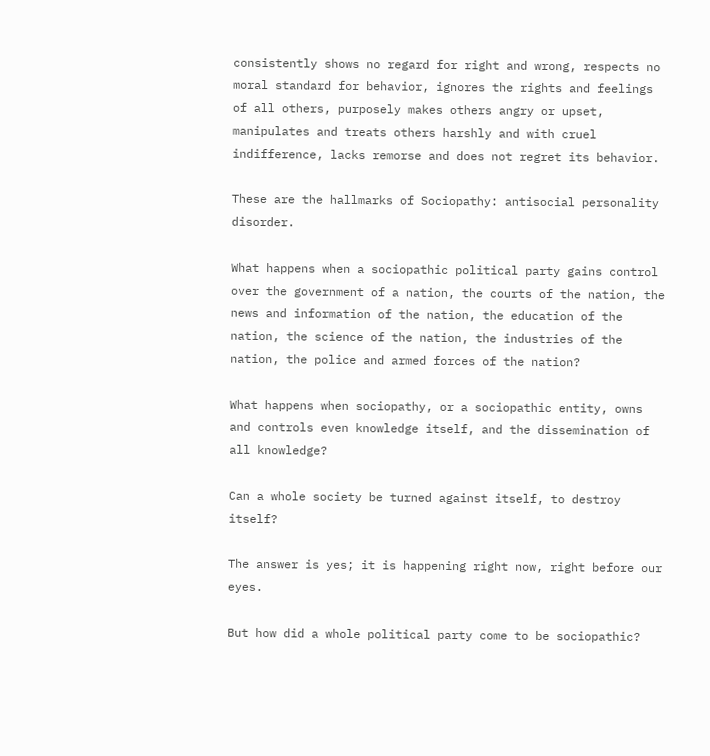consistently shows no regard for right and wrong, respects no moral standard for behavior, ignores the rights and feelings of all others, purposely makes others angry or upset, manipulates and treats others harshly and with cruel indifference, lacks remorse and does not regret its behavior.

These are the hallmarks of Sociopathy: antisocial personality disorder.

What happens when a sociopathic political party gains control over the government of a nation, the courts of the nation, the news and information of the nation, the education of the nation, the science of the nation, the industries of the nation, the police and armed forces of the nation?

What happens when sociopathy, or a sociopathic entity, owns and controls even knowledge itself, and the dissemination of all knowledge?

Can a whole society be turned against itself, to destroy itself?

The answer is yes; it is happening right now, right before our eyes.

But how did a whole political party come to be sociopathic?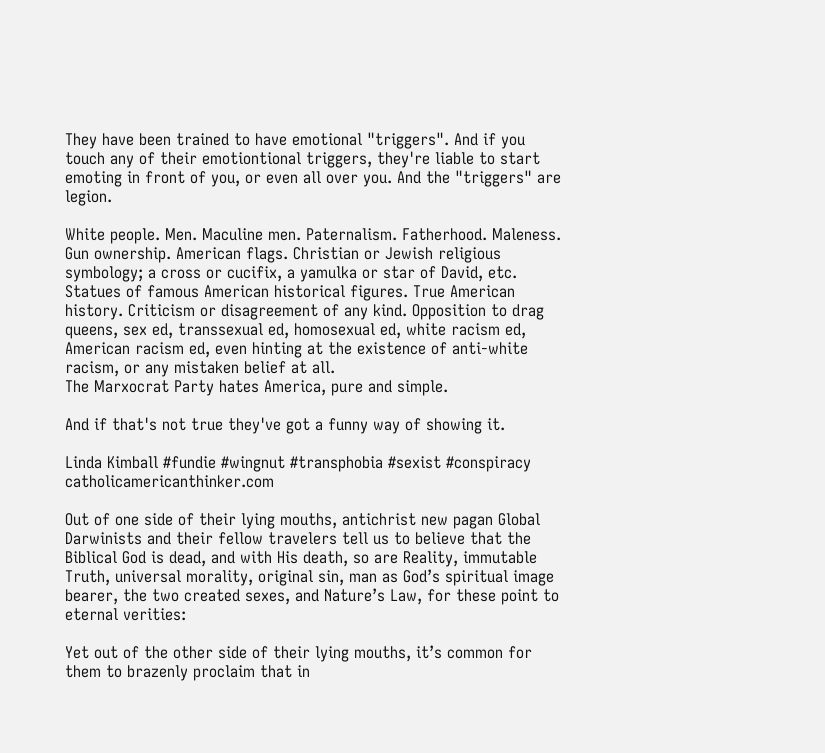They have been trained to have emotional "triggers". And if you touch any of their emotiontional triggers, they're liable to start emoting in front of you, or even all over you. And the "triggers" are legion.

White people. Men. Maculine men. Paternalism. Fatherhood. Maleness. Gun ownership. American flags. Christian or Jewish religious symbology; a cross or cucifix, a yamulka or star of David, etc. Statues of famous American historical figures. True American history. Criticism or disagreement of any kind. Opposition to drag queens, sex ed, transsexual ed, homosexual ed, white racism ed, American racism ed, even hinting at the existence of anti-white racism, or any mistaken belief at all.
The Marxocrat Party hates America, pure and simple.

And if that's not true they've got a funny way of showing it.

Linda Kimball #fundie #wingnut #transphobia #sexist #conspiracy catholicamericanthinker.com

Out of one side of their lying mouths, antichrist new pagan Global Darwinists and their fellow travelers tell us to believe that the Biblical God is dead, and with His death, so are Reality, immutable Truth, universal morality, original sin, man as God’s spiritual image bearer, the two created sexes, and Nature’s Law, for these point to eternal verities:

Yet out of the other side of their lying mouths, it’s common for them to brazenly proclaim that in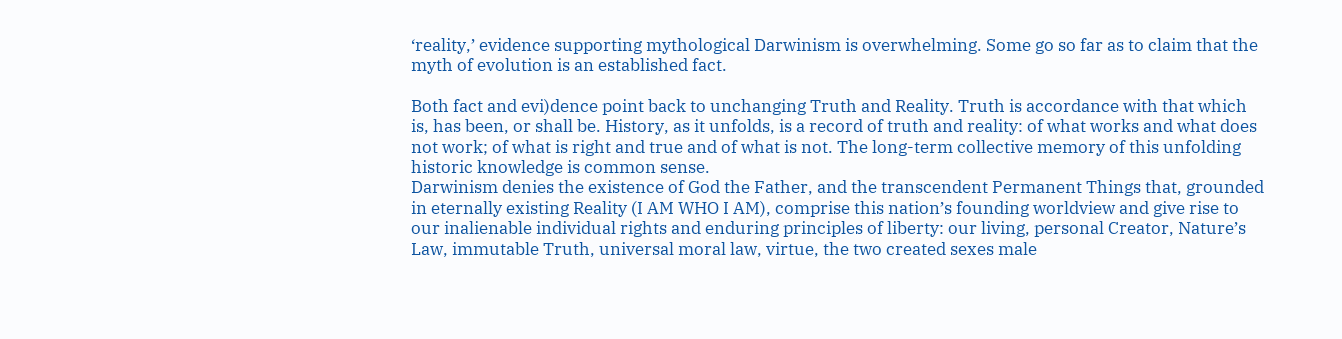‘reality,’ evidence supporting mythological Darwinism is overwhelming. Some go so far as to claim that the myth of evolution is an established fact.

Both fact and evi)dence point back to unchanging Truth and Reality. Truth is accordance with that which is, has been, or shall be. History, as it unfolds, is a record of truth and reality: of what works and what does not work; of what is right and true and of what is not. The long-term collective memory of this unfolding historic knowledge is common sense.
Darwinism denies the existence of God the Father, and the transcendent Permanent Things that, grounded in eternally existing Reality (I AM WHO I AM), comprise this nation’s founding worldview and give rise to our inalienable individual rights and enduring principles of liberty: our living, personal Creator, Nature’s Law, immutable Truth, universal moral law, virtue, the two created sexes male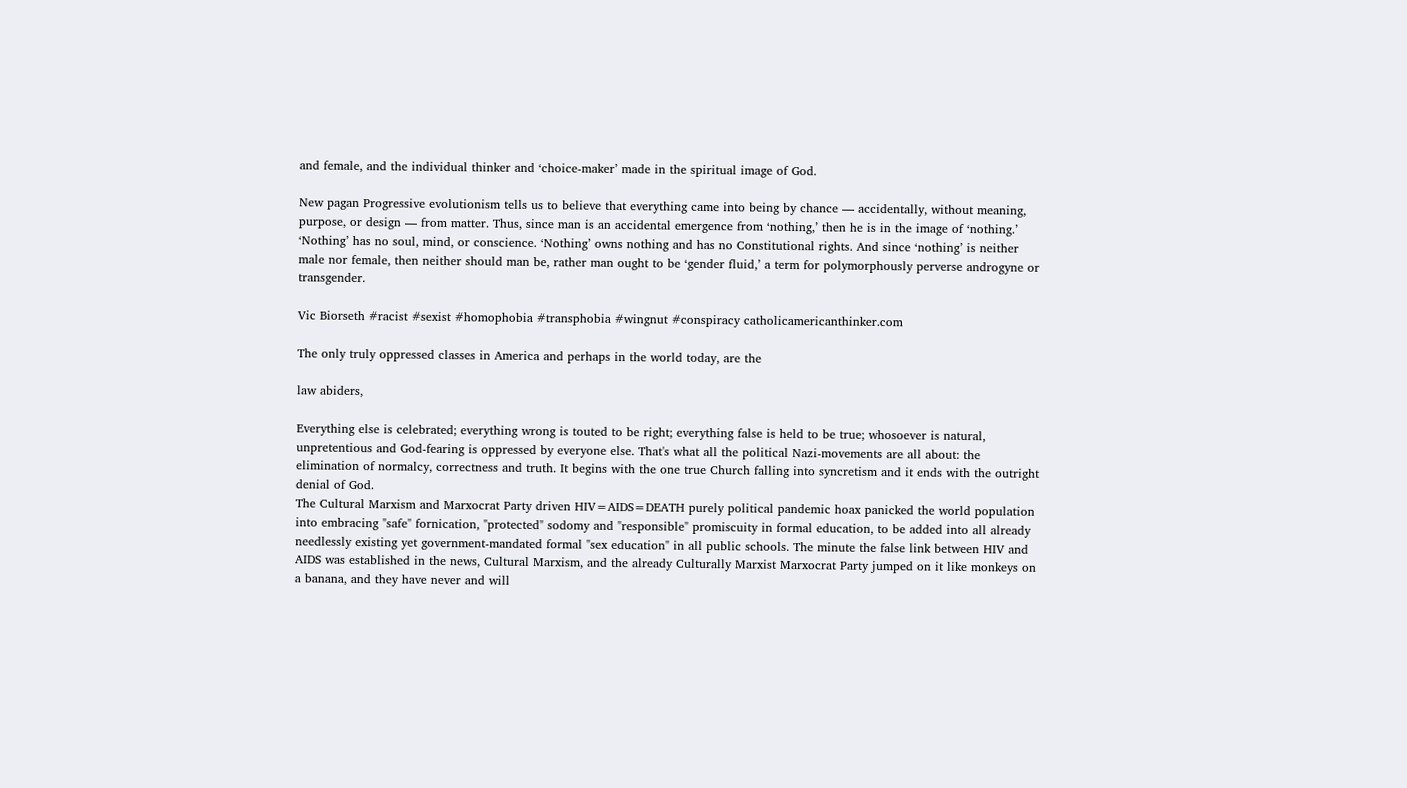and female, and the individual thinker and ‘choice-maker’ made in the spiritual image of God.

New pagan Progressive evolutionism tells us to believe that everything came into being by chance — accidentally, without meaning, purpose, or design — from matter. Thus, since man is an accidental emergence from ‘nothing,’ then he is in the image of ‘nothing.’ ‘Nothing’ has no soul, mind, or conscience. ‘Nothing’ owns nothing and has no Constitutional rights. And since ‘nothing’ is neither male nor female, then neither should man be, rather man ought to be ‘gender fluid,’ a term for polymorphously perverse androgyne or transgender.

Vic Biorseth #racist #sexist #homophobia #transphobia #wingnut #conspiracy catholicamericanthinker.com

The only truly oppressed classes in America and perhaps in the world today, are the

law abiders,

Everything else is celebrated; everything wrong is touted to be right; everything false is held to be true; whosoever is natural, unpretentious and God-fearing is oppressed by everyone else. That's what all the political Nazi-movements are all about: the elimination of normalcy, correctness and truth. It begins with the one true Church falling into syncretism and it ends with the outright denial of God.
The Cultural Marxism and Marxocrat Party driven HIV=AIDS=DEATH purely political pandemic hoax panicked the world population into embracing "safe" fornication, "protected" sodomy and "responsible" promiscuity in formal education, to be added into all already needlessly existing yet government-mandated formal "sex education" in all public schools. The minute the false link between HIV and AIDS was established in the news, Cultural Marxism, and the already Culturally Marxist Marxocrat Party jumped on it like monkeys on a banana, and they have never and will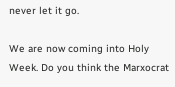never let it go.

We are now coming into Holy Week. Do you think the Marxocrat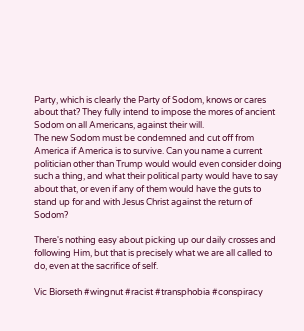Party, which is clearly the Party of Sodom, knows or cares about that? They fully intend to impose the mores of ancient Sodom on all Americans, against their will.
The new Sodom must be condemned and cut off from America if America is to survive. Can you name a current politician other than Trump would would even consider doing such a thing, and what their political party would have to say about that, or even if any of them would have the guts to stand up for and with Jesus Christ against the return of Sodom?

There's nothing easy about picking up our daily crosses and following Him, but that is precisely what we are all called to do, even at the sacrifice of self.

Vic Biorseth #wingnut #racist #transphobia #conspiracy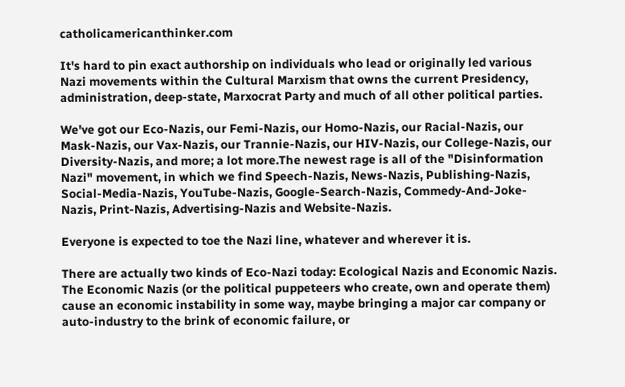catholicamericanthinker.com

It's hard to pin exact authorship on individuals who lead or originally led various Nazi movements within the Cultural Marxism that owns the current Presidency, administration, deep-state, Marxocrat Party and much of all other political parties.

We've got our Eco-Nazis, our Femi-Nazis, our Homo-Nazis, our Racial-Nazis, our Mask-Nazis, our Vax-Nazis, our Trannie-Nazis, our HIV-Nazis, our College-Nazis, our Diversity-Nazis, and more; a lot more.The newest rage is all of the "Disinformation Nazi" movement, in which we find Speech-Nazis, News-Nazis, Publishing-Nazis, Social-Media-Nazis, YouTube-Nazis, Google-Search-Nazis, Commedy-And-Joke-Nazis, Print-Nazis, Advertising-Nazis and Website-Nazis.

Everyone is expected to toe the Nazi line, whatever and wherever it is.

There are actually two kinds of Eco-Nazi today: Ecological Nazis and Economic Nazis. The Economic Nazis (or the political puppeteers who create, own and operate them) cause an economic instability in some way, maybe bringing a major car company or auto-industry to the brink of economic failure, or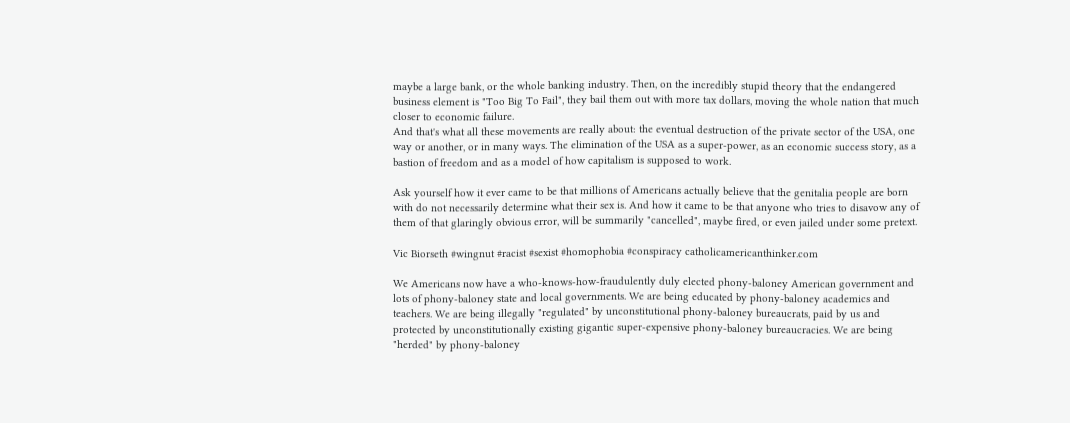maybe a large bank, or the whole banking industry. Then, on the incredibly stupid theory that the endangered business element is "Too Big To Fail", they bail them out with more tax dollars, moving the whole nation that much closer to economic failure.
And that's what all these movements are really about: the eventual destruction of the private sector of the USA, one way or another, or in many ways. The elimination of the USA as a super-power, as an economic success story, as a bastion of freedom and as a model of how capitalism is supposed to work.

Ask yourself how it ever came to be that millions of Americans actually believe that the genitalia people are born with do not necessarily determine what their sex is. And how it came to be that anyone who tries to disavow any of them of that glaringly obvious error, will be summarily "cancelled", maybe fired, or even jailed under some pretext.

Vic Biorseth #wingnut #racist #sexist #homophobia #conspiracy catholicamericanthinker.com

We Americans now have a who-knows-how-fraudulently duly elected phony-baloney American government and lots of phony-baloney state and local governments. We are being educated by phony-baloney academics and teachers. We are being illegally "regulated" by unconstitutional phony-baloney bureaucrats, paid by us and protected by unconstitutionally existing gigantic super-expensive phony-baloney bureaucracies. We are being "herded" by phony-baloney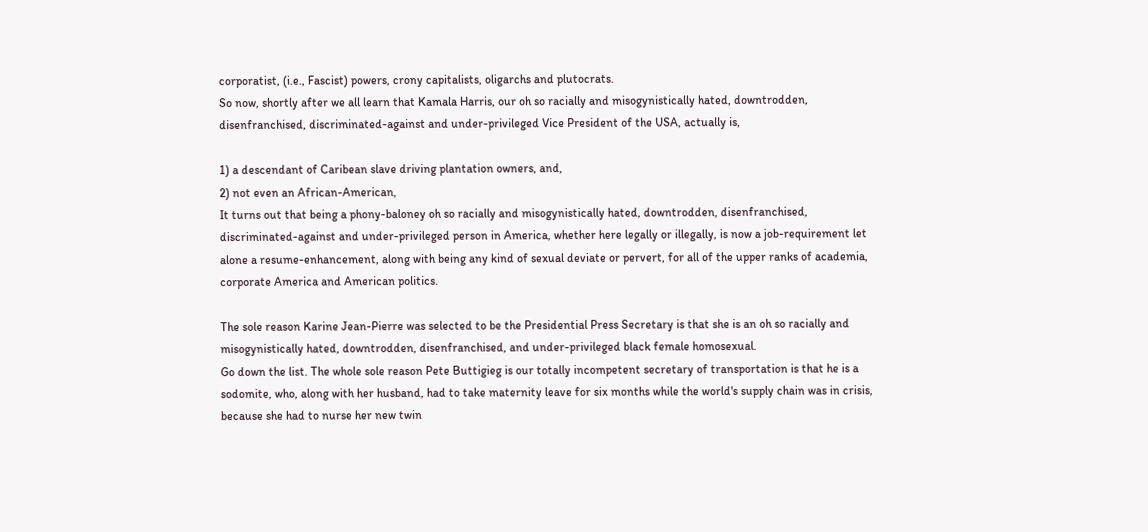corporatist, (i.e., Fascist) powers, crony capitalists, oligarchs and plutocrats.
So now, shortly after we all learn that Kamala Harris, our oh so racially and misogynistically hated, downtrodden, disenfranchised, discriminated-against and under-privileged Vice President of the USA, actually is,

1) a descendant of Caribean slave driving plantation owners, and,
2) not even an African-American,
It turns out that being a phony-baloney oh so racially and misogynistically hated, downtrodden, disenfranchised, discriminated-against and under-privileged person in America, whether here legally or illegally, is now a job-requirement let alone a resume-enhancement, along with being any kind of sexual deviate or pervert, for all of the upper ranks of academia, corporate America and American politics.

The sole reason Karine Jean-Pierre was selected to be the Presidential Press Secretary is that she is an oh so racially and misogynistically hated, downtrodden, disenfranchised, and under-privileged black female homosexual.
Go down the list. The whole sole reason Pete Buttigieg is our totally incompetent secretary of transportation is that he is a sodomite, who, along with her husband, had to take maternity leave for six months while the world's supply chain was in crisis, because she had to nurse her new twin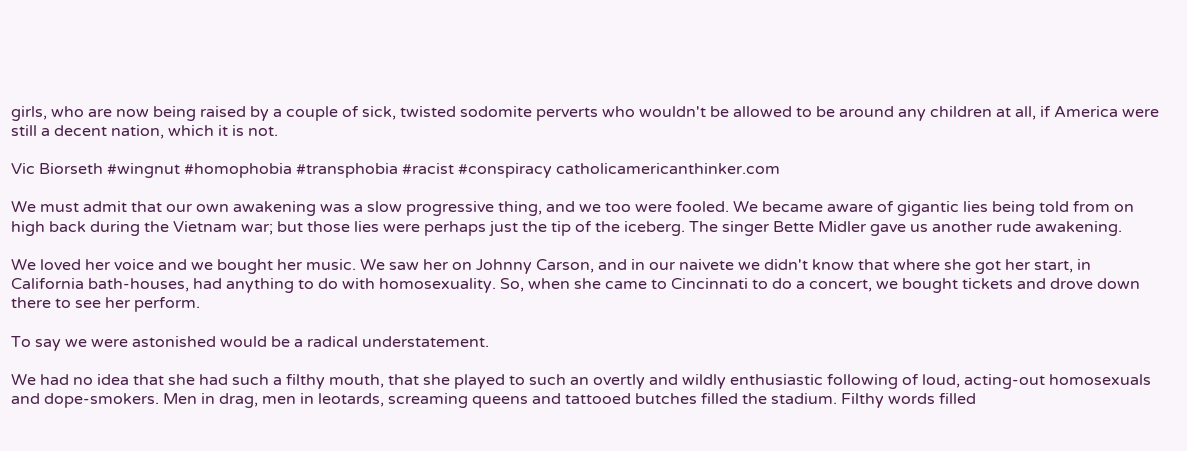girls, who are now being raised by a couple of sick, twisted sodomite perverts who wouldn't be allowed to be around any children at all, if America were still a decent nation, which it is not.

Vic Biorseth #wingnut #homophobia #transphobia #racist #conspiracy catholicamericanthinker.com

We must admit that our own awakening was a slow progressive thing, and we too were fooled. We became aware of gigantic lies being told from on high back during the Vietnam war; but those lies were perhaps just the tip of the iceberg. The singer Bette Midler gave us another rude awakening.

We loved her voice and we bought her music. We saw her on Johnny Carson, and in our naivete we didn't know that where she got her start, in California bath-houses, had anything to do with homosexuality. So, when she came to Cincinnati to do a concert, we bought tickets and drove down there to see her perform.

To say we were astonished would be a radical understatement.

We had no idea that she had such a filthy mouth, that she played to such an overtly and wildly enthusiastic following of loud, acting-out homosexuals and dope-smokers. Men in drag, men in leotards, screaming queens and tattooed butches filled the stadium. Filthy words filled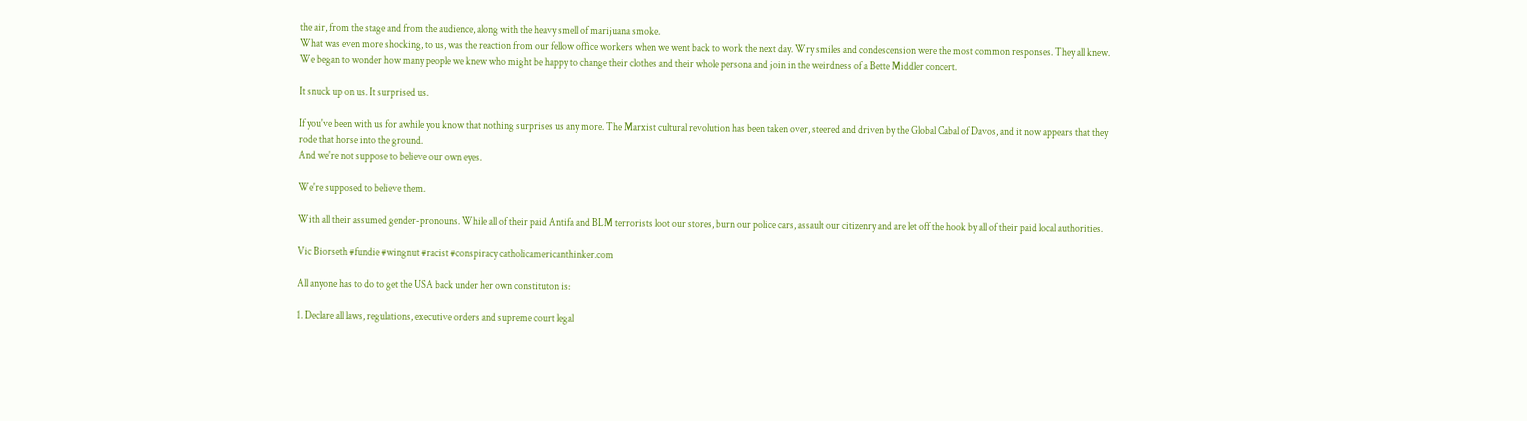the air, from the stage and from the audience, along with the heavy smell of marijuana smoke.
What was even more shocking, to us, was the reaction from our fellow office workers when we went back to work the next day. Wry smiles and condescension were the most common responses. They all knew. We began to wonder how many people we knew who might be happy to change their clothes and their whole persona and join in the weirdness of a Bette Middler concert.

It snuck up on us. It surprised us.

If you've been with us for awhile you know that nothing surprises us any more. The Marxist cultural revolution has been taken over, steered and driven by the Global Cabal of Davos, and it now appears that they rode that horse into the ground.
And we're not suppose to believe our own eyes.

We're supposed to believe them.

With all their assumed gender-pronouns. While all of their paid Antifa and BLM terrorists loot our stores, burn our police cars, assault our citizenry and are let off the hook by all of their paid local authorities.

Vic Biorseth #fundie #wingnut #racist #conspiracy catholicamericanthinker.com

All anyone has to do to get the USA back under her own constituton is:

1. Declare all laws, regulations, executive orders and supreme court legal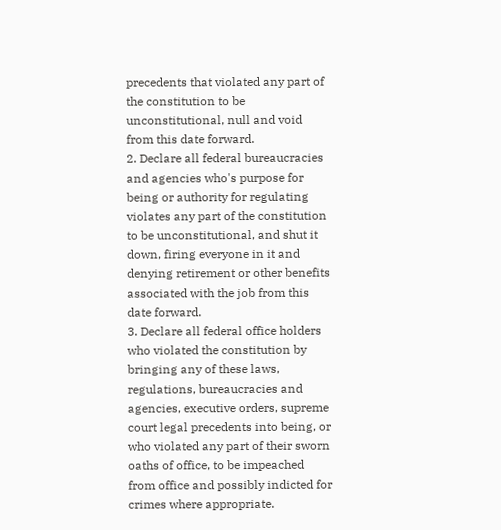precedents that violated any part of the constitution to be unconstitutional, null and void from this date forward.
2. Declare all federal bureaucracies and agencies who's purpose for being or authority for regulating violates any part of the constitution to be unconstitutional, and shut it down, firing everyone in it and denying retirement or other benefits associated with the job from this date forward.
3. Declare all federal office holders who violated the constitution by bringing any of these laws, regulations, bureaucracies and agencies, executive orders, supreme court legal precedents into being, or who violated any part of their sworn oaths of office, to be impeached from office and possibly indicted for crimes where appropriate.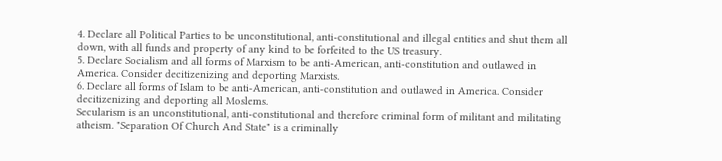4. Declare all Political Parties to be unconstitutional, anti-constitutional and illegal entities and shut them all down, with all funds and property of any kind to be forfeited to the US treasury.
5. Declare Socialism and all forms of Marxism to be anti-American, anti-constitution and outlawed in America. Consider decitizenizing and deporting Marxists.
6. Declare all forms of Islam to be anti-American, anti-constitution and outlawed in America. Consider decitizenizing and deporting all Moslems.
Secularism is an unconstitutional, anti-constitutional and therefore criminal form of militant and militating atheism. "Separation Of Church And State" is a criminally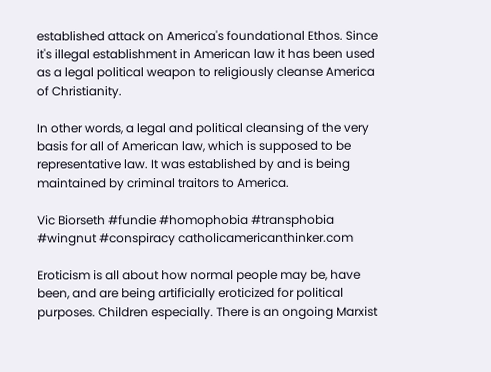established attack on America's foundational Ethos. Since it's illegal establishment in American law it has been used as a legal political weapon to religiously cleanse America of Christianity.

In other words, a legal and political cleansing of the very basis for all of American law, which is supposed to be representative law. It was established by and is being maintained by criminal traitors to America.

Vic Biorseth #fundie #homophobia #transphobia #wingnut #conspiracy catholicamericanthinker.com

Eroticism is all about how normal people may be, have been, and are being artificially eroticized for political purposes. Children especially. There is an ongoing Marxist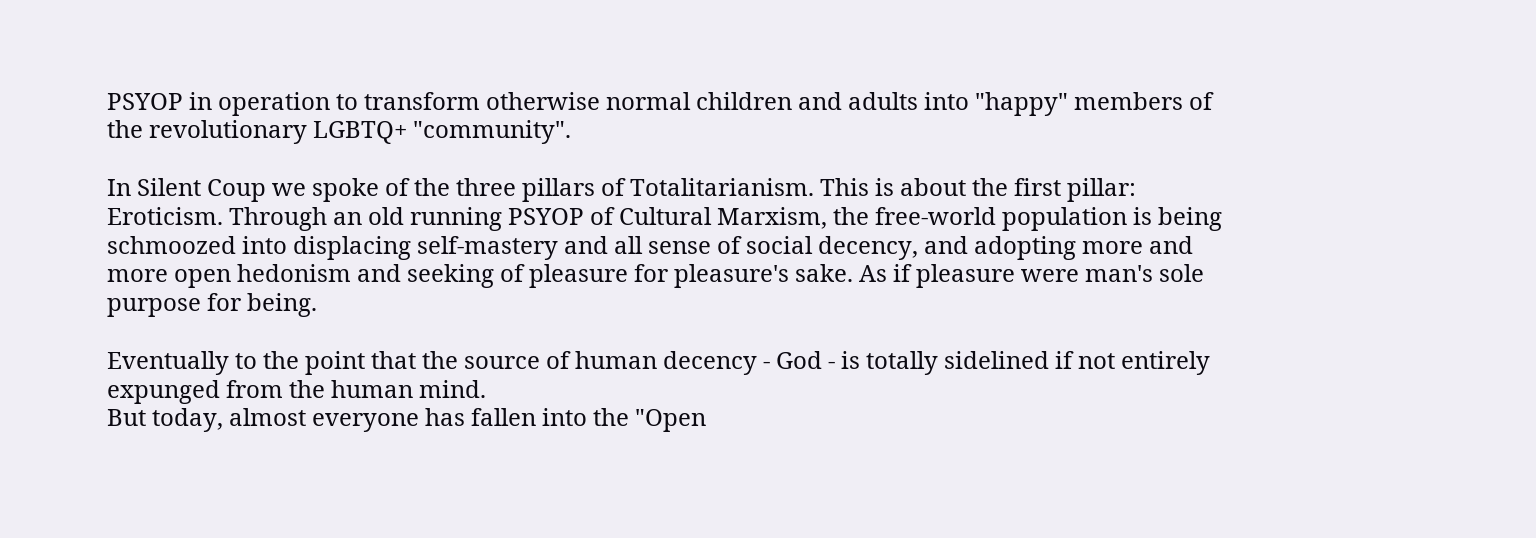PSYOP in operation to transform otherwise normal children and adults into "happy" members of the revolutionary LGBTQ+ "community".

In Silent Coup we spoke of the three pillars of Totalitarianism. This is about the first pillar: Eroticism. Through an old running PSYOP of Cultural Marxism, the free-world population is being schmoozed into displacing self-mastery and all sense of social decency, and adopting more and more open hedonism and seeking of pleasure for pleasure's sake. As if pleasure were man's sole purpose for being.

Eventually to the point that the source of human decency - God - is totally sidelined if not entirely expunged from the human mind.
But today, almost everyone has fallen into the "Open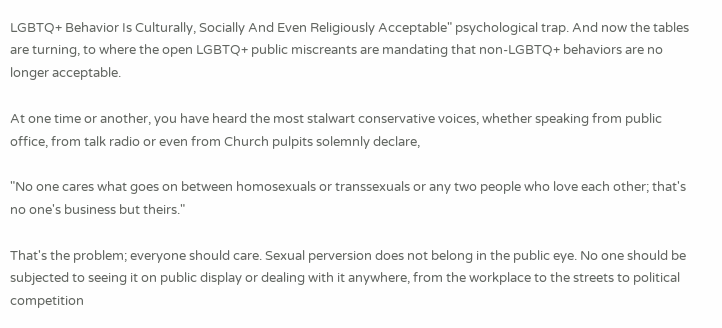LGBTQ+ Behavior Is Culturally, Socially And Even Religiously Acceptable" psychological trap. And now the tables are turning, to where the open LGBTQ+ public miscreants are mandating that non-LGBTQ+ behaviors are no longer acceptable.

At one time or another, you have heard the most stalwart conservative voices, whether speaking from public office, from talk radio or even from Church pulpits solemnly declare,

"No one cares what goes on between homosexuals or transsexuals or any two people who love each other; that's no one's business but theirs."

That's the problem; everyone should care. Sexual perversion does not belong in the public eye. No one should be subjected to seeing it on public display or dealing with it anywhere, from the workplace to the streets to political competition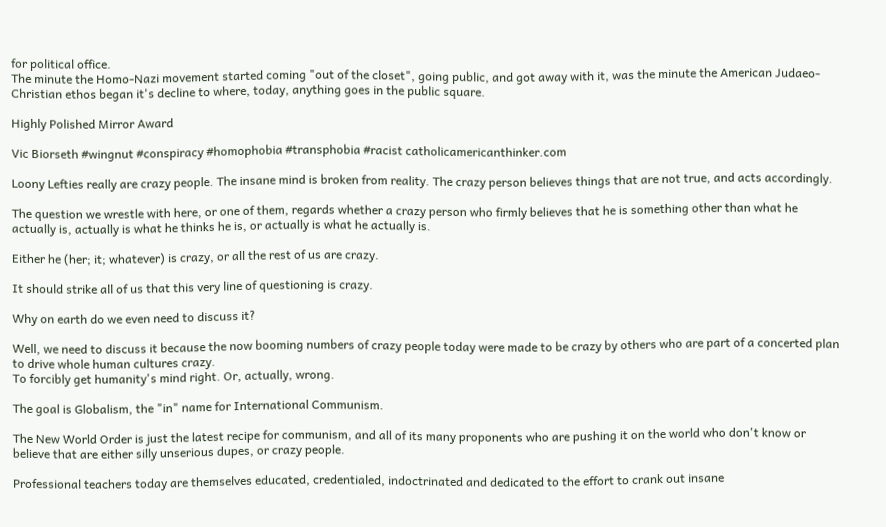for political office.
The minute the Homo-Nazi movement started coming "out of the closet", going public, and got away with it, was the minute the American Judaeo-Christian ethos began it's decline to where, today, anything goes in the public square.

Highly Polished Mirror Award

Vic Biorseth #wingnut #conspiracy #homophobia #transphobia #racist catholicamericanthinker.com

Loony Lefties really are crazy people. The insane mind is broken from reality. The crazy person believes things that are not true, and acts accordingly.

The question we wrestle with here, or one of them, regards whether a crazy person who firmly believes that he is something other than what he actually is, actually is what he thinks he is, or actually is what he actually is.

Either he (her; it; whatever) is crazy, or all the rest of us are crazy.

It should strike all of us that this very line of questioning is crazy.

Why on earth do we even need to discuss it?

Well, we need to discuss it because the now booming numbers of crazy people today were made to be crazy by others who are part of a concerted plan to drive whole human cultures crazy.
To forcibly get humanity's mind right. Or, actually, wrong.

The goal is Globalism, the "in" name for International Communism.

The New World Order is just the latest recipe for communism, and all of its many proponents who are pushing it on the world who don't know or believe that are either silly unserious dupes, or crazy people.

Professional teachers today are themselves educated, credentialed, indoctrinated and dedicated to the effort to crank out insane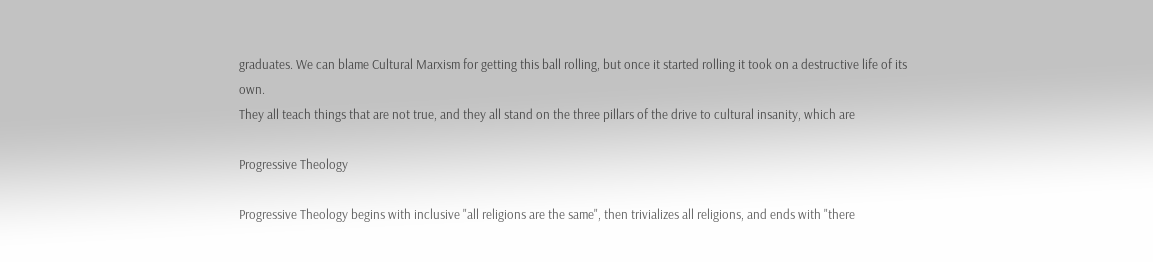graduates. We can blame Cultural Marxism for getting this ball rolling, but once it started rolling it took on a destructive life of its own.
They all teach things that are not true, and they all stand on the three pillars of the drive to cultural insanity, which are

Progressive Theology

Progressive Theology begins with inclusive "all religions are the same", then trivializes all religions, and ends with "there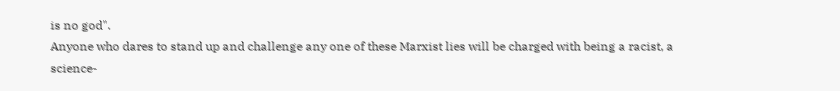is no god".
Anyone who dares to stand up and challenge any one of these Marxist lies will be charged with being a racist, a science-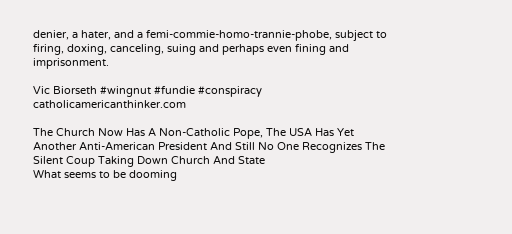denier, a hater, and a femi-commie-homo-trannie-phobe, subject to firing, doxing, canceling, suing and perhaps even fining and imprisonment.

Vic Biorseth #wingnut #fundie #conspiracy catholicamericanthinker.com

The Church Now Has A Non-Catholic Pope, The USA Has Yet Another Anti-American President And Still No One Recognizes The Silent Coup Taking Down Church And State
What seems to be dooming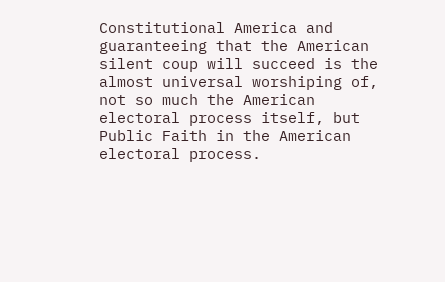Constitutional America and guaranteeing that the American silent coup will succeed is the almost universal worshiping of, not so much the American electoral process itself, but Public Faith in the American electoral process.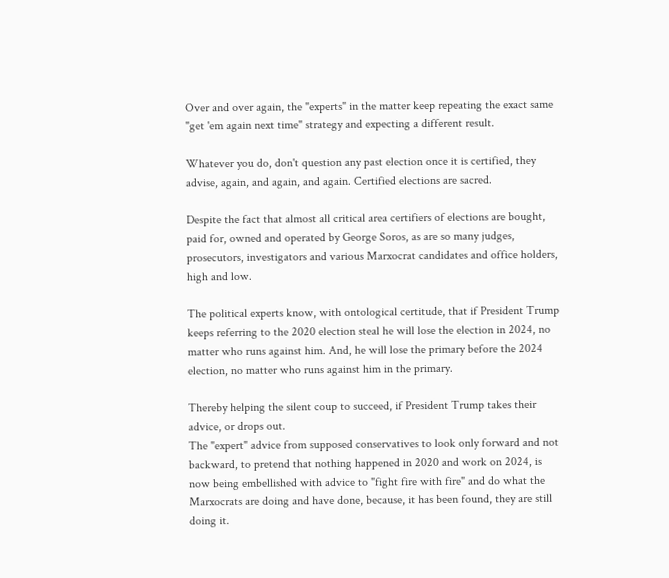Over and over again, the "experts" in the matter keep repeating the exact same "get 'em again next time" strategy and expecting a different result.

Whatever you do, don't question any past election once it is certified, they advise, again, and again, and again. Certified elections are sacred.

Despite the fact that almost all critical area certifiers of elections are bought, paid for, owned and operated by George Soros, as are so many judges, prosecutors, investigators and various Marxocrat candidates and office holders, high and low.

The political experts know, with ontological certitude, that if President Trump keeps referring to the 2020 election steal he will lose the election in 2024, no matter who runs against him. And, he will lose the primary before the 2024 election, no matter who runs against him in the primary.

Thereby helping the silent coup to succeed, if President Trump takes their advice, or drops out.
The "expert" advice from supposed conservatives to look only forward and not backward, to pretend that nothing happened in 2020 and work on 2024, is now being embellished with advice to "fight fire with fire" and do what the Marxocrats are doing and have done, because, it has been found, they are still doing it.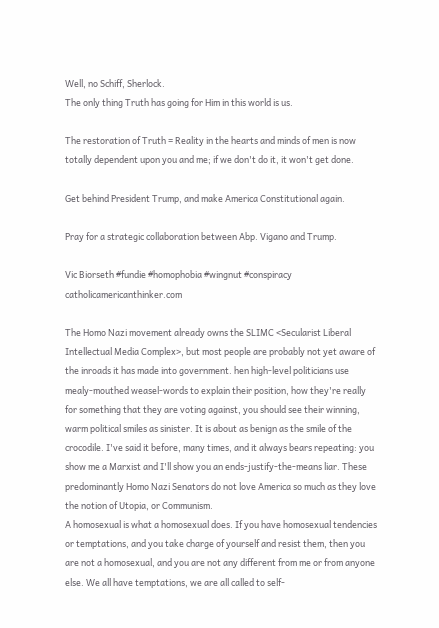Well, no Schiff, Sherlock.
The only thing Truth has going for Him in this world is us.

The restoration of Truth = Reality in the hearts and minds of men is now totally dependent upon you and me; if we don't do it, it won't get done.

Get behind President Trump, and make America Constitutional again.

Pray for a strategic collaboration between Abp. Vigano and Trump.

Vic Biorseth #fundie #homophobia #wingnut #conspiracy catholicamericanthinker.com

The Homo Nazi movement already owns the SLIMC <Secularist Liberal Intellectual Media Complex>, but most people are probably not yet aware of the inroads it has made into government. hen high-level politicians use mealy-mouthed weasel-words to explain their position, how they're really for something that they are voting against, you should see their winning, warm political smiles as sinister. It is about as benign as the smile of the crocodile. I've said it before, many times, and it always bears repeating: you show me a Marxist and I'll show you an ends-justify-the-means liar. These predominantly Homo Nazi Senators do not love America so much as they love the notion of Utopia, or Communism.
A homosexual is what a homosexual does. If you have homosexual tendencies or temptations, and you take charge of yourself and resist them, then you are not a homosexual, and you are not any different from me or from anyone else. We all have temptations, we are all called to self-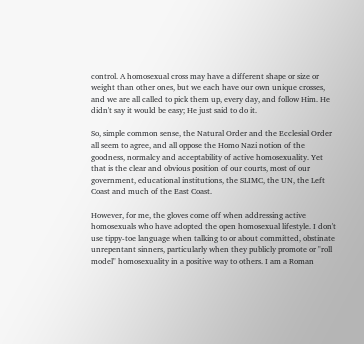control. A homosexual cross may have a different shape or size or weight than other ones, but we each have our own unique crosses, and we are all called to pick them up, every day, and follow Him. He didn't say it would be easy; He just said to do it.

So, simple common sense, the Natural Order and the Ecclesial Order all seem to agree, and all oppose the Homo Nazi notion of the goodness, normalcy and acceptability of active homosexuality. Yet that is the clear and obvious position of our courts, most of our government, educational institutions, the SLIMC, the UN, the Left Coast and much of the East Coast.

However, for me, the gloves come off when addressing active homosexuals who have adopted the open homosexual lifestyle. I don't use tippy-toe language when talking to or about committed, obstinate unrepentant sinners, particularly when they publicly promote or "roll model" homosexuality in a positive way to others. I am a Roman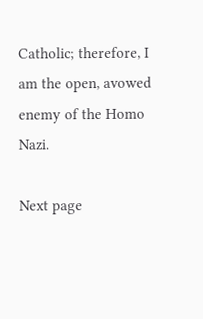Catholic; therefore, I am the open, avowed enemy of the Homo Nazi.

Next page